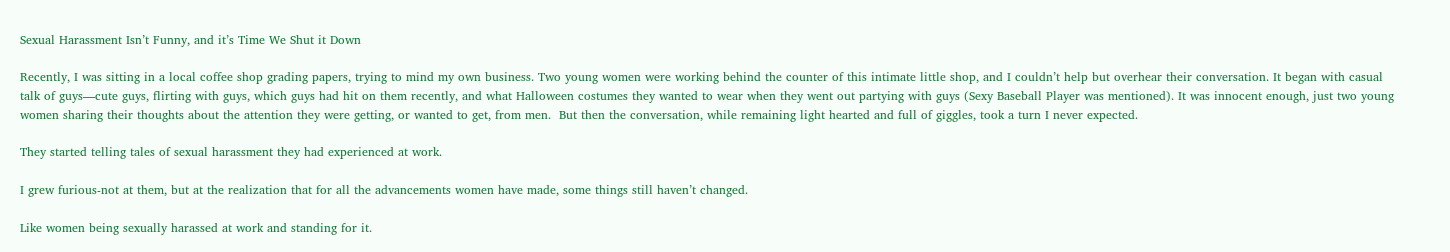Sexual Harassment Isn’t Funny, and it’s Time We Shut it Down

Recently, I was sitting in a local coffee shop grading papers, trying to mind my own business. Two young women were working behind the counter of this intimate little shop, and I couldn’t help but overhear their conversation. It began with casual talk of guys—cute guys, flirting with guys, which guys had hit on them recently, and what Halloween costumes they wanted to wear when they went out partying with guys (Sexy Baseball Player was mentioned). It was innocent enough, just two young women sharing their thoughts about the attention they were getting, or wanted to get, from men.  But then the conversation, while remaining light hearted and full of giggles, took a turn I never expected.

They started telling tales of sexual harassment they had experienced at work.

I grew furious-not at them, but at the realization that for all the advancements women have made, some things still haven’t changed.

Like women being sexually harassed at work and standing for it.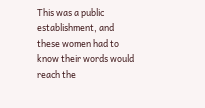This was a public establishment, and these women had to know their words would reach the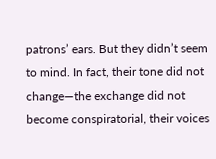patrons’ ears. But they didn’t seem to mind. In fact, their tone did not change—the exchange did not become conspiratorial, their voices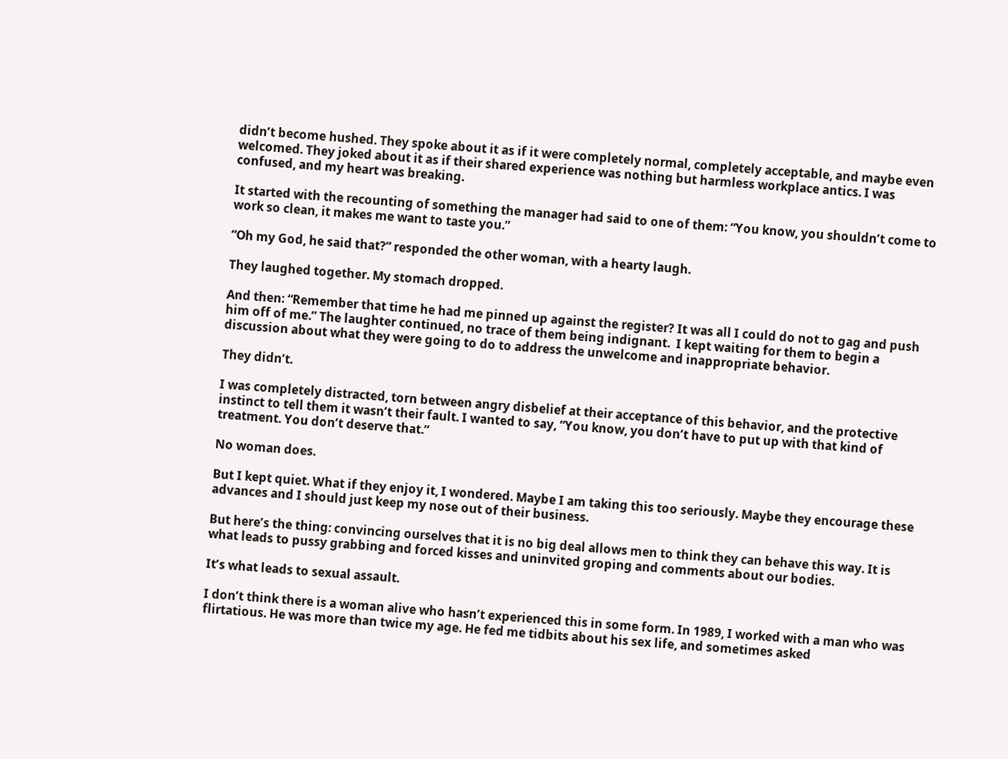didn’t become hushed. They spoke about it as if it were completely normal, completely acceptable, and maybe even welcomed. They joked about it as if their shared experience was nothing but harmless workplace antics. I was confused, and my heart was breaking.

It started with the recounting of something the manager had said to one of them: “You know, you shouldn’t come to work so clean, it makes me want to taste you.”

“Oh my God, he said that?” responded the other woman, with a hearty laugh.

They laughed together. My stomach dropped.

And then: “Remember that time he had me pinned up against the register? It was all I could do not to gag and push him off of me.” The laughter continued, no trace of them being indignant.  I kept waiting for them to begin a discussion about what they were going to do to address the unwelcome and inappropriate behavior.

They didn’t.

I was completely distracted, torn between angry disbelief at their acceptance of this behavior, and the protective instinct to tell them it wasn’t their fault. I wanted to say, “You know, you don’t have to put up with that kind of treatment. You don’t deserve that.”

No woman does.

But I kept quiet. What if they enjoy it, I wondered. Maybe I am taking this too seriously. Maybe they encourage these advances and I should just keep my nose out of their business.

But here’s the thing: convincing ourselves that it is no big deal allows men to think they can behave this way. It is what leads to pussy grabbing and forced kisses and uninvited groping and comments about our bodies.

It’s what leads to sexual assault.

I don’t think there is a woman alive who hasn’t experienced this in some form. In 1989, I worked with a man who was flirtatious. He was more than twice my age. He fed me tidbits about his sex life, and sometimes asked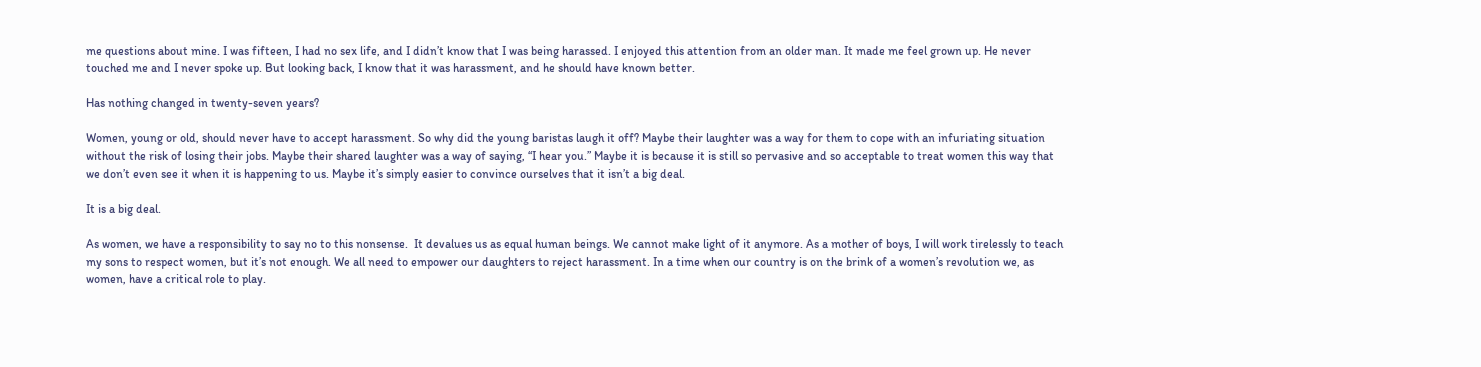me questions about mine. I was fifteen, I had no sex life, and I didn’t know that I was being harassed. I enjoyed this attention from an older man. It made me feel grown up. He never touched me and I never spoke up. But looking back, I know that it was harassment, and he should have known better.

Has nothing changed in twenty-seven years?

Women, young or old, should never have to accept harassment. So why did the young baristas laugh it off? Maybe their laughter was a way for them to cope with an infuriating situation without the risk of losing their jobs. Maybe their shared laughter was a way of saying, “I hear you.” Maybe it is because it is still so pervasive and so acceptable to treat women this way that we don’t even see it when it is happening to us. Maybe it’s simply easier to convince ourselves that it isn’t a big deal.

It is a big deal.

As women, we have a responsibility to say no to this nonsense.  It devalues us as equal human beings. We cannot make light of it anymore. As a mother of boys, I will work tirelessly to teach my sons to respect women, but it’s not enough. We all need to empower our daughters to reject harassment. In a time when our country is on the brink of a women’s revolution we, as women, have a critical role to play.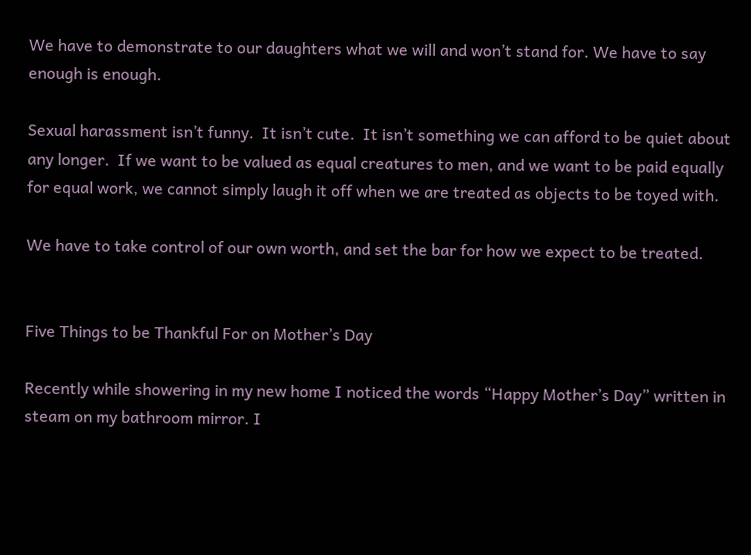We have to demonstrate to our daughters what we will and won’t stand for. We have to say enough is enough.

Sexual harassment isn’t funny.  It isn’t cute.  It isn’t something we can afford to be quiet about any longer.  If we want to be valued as equal creatures to men, and we want to be paid equally for equal work, we cannot simply laugh it off when we are treated as objects to be toyed with.

We have to take control of our own worth, and set the bar for how we expect to be treated.


Five Things to be Thankful For on Mother’s Day

Recently while showering in my new home I noticed the words “Happy Mother’s Day” written in steam on my bathroom mirror. I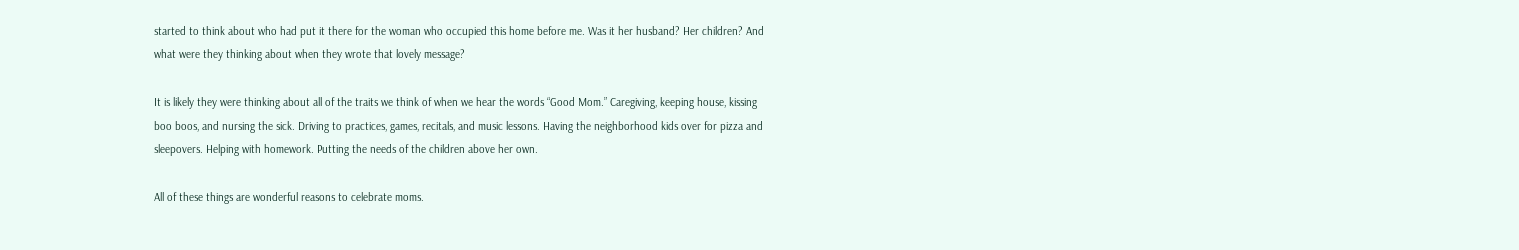started to think about who had put it there for the woman who occupied this home before me. Was it her husband? Her children? And what were they thinking about when they wrote that lovely message?

It is likely they were thinking about all of the traits we think of when we hear the words “Good Mom.” Caregiving, keeping house, kissing boo boos, and nursing the sick. Driving to practices, games, recitals, and music lessons. Having the neighborhood kids over for pizza and sleepovers. Helping with homework. Putting the needs of the children above her own.

All of these things are wonderful reasons to celebrate moms.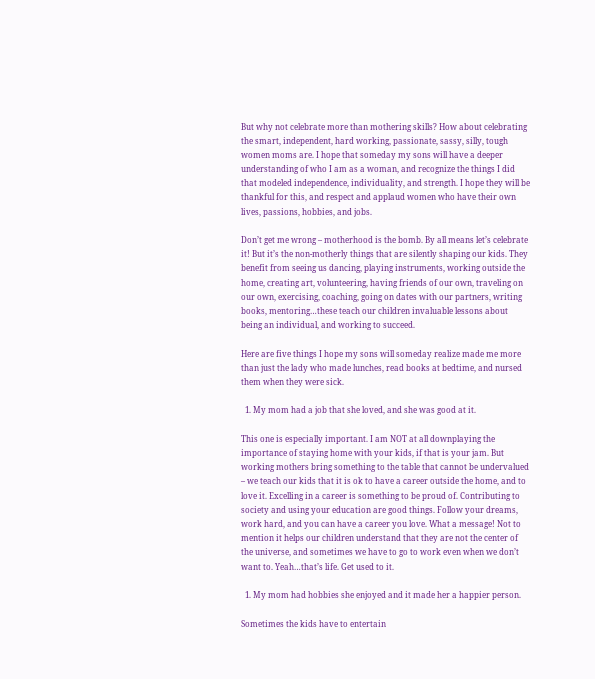But why not celebrate more than mothering skills? How about celebrating the smart, independent, hard working, passionate, sassy, silly, tough women moms are. I hope that someday my sons will have a deeper understanding of who I am as a woman, and recognize the things I did that modeled independence, individuality, and strength. I hope they will be thankful for this, and respect and applaud women who have their own lives, passions, hobbies, and jobs.

Don’t get me wrong – motherhood is the bomb. By all means let’s celebrate it! But it’s the non-motherly things that are silently shaping our kids. They benefit from seeing us dancing, playing instruments, working outside the home, creating art, volunteering, having friends of our own, traveling on our own, exercising, coaching, going on dates with our partners, writing books, mentoring…these teach our children invaluable lessons about being an individual, and working to succeed.

Here are five things I hope my sons will someday realize made me more than just the lady who made lunches, read books at bedtime, and nursed them when they were sick.

  1. My mom had a job that she loved, and she was good at it.

This one is especially important. I am NOT at all downplaying the importance of staying home with your kids, if that is your jam. But working mothers bring something to the table that cannot be undervalued – we teach our kids that it is ok to have a career outside the home, and to love it. Excelling in a career is something to be proud of. Contributing to society and using your education are good things. Follow your dreams, work hard, and you can have a career you love. What a message! Not to mention it helps our children understand that they are not the center of the universe, and sometimes we have to go to work even when we don’t want to. Yeah…that’s life. Get used to it.

  1. My mom had hobbies she enjoyed and it made her a happier person.

Sometimes the kids have to entertain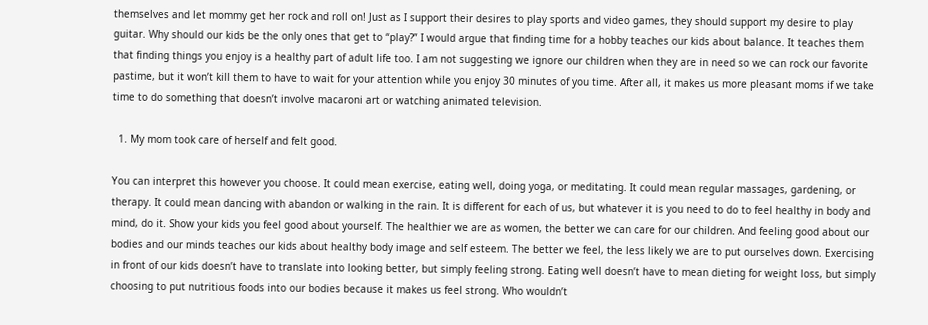themselves and let mommy get her rock and roll on! Just as I support their desires to play sports and video games, they should support my desire to play guitar. Why should our kids be the only ones that get to “play?” I would argue that finding time for a hobby teaches our kids about balance. It teaches them that finding things you enjoy is a healthy part of adult life too. I am not suggesting we ignore our children when they are in need so we can rock our favorite pastime, but it won’t kill them to have to wait for your attention while you enjoy 30 minutes of you time. After all, it makes us more pleasant moms if we take time to do something that doesn’t involve macaroni art or watching animated television.

  1. My mom took care of herself and felt good.

You can interpret this however you choose. It could mean exercise, eating well, doing yoga, or meditating. It could mean regular massages, gardening, or therapy. It could mean dancing with abandon or walking in the rain. It is different for each of us, but whatever it is you need to do to feel healthy in body and mind, do it. Show your kids you feel good about yourself. The healthier we are as women, the better we can care for our children. And feeling good about our bodies and our minds teaches our kids about healthy body image and self esteem. The better we feel, the less likely we are to put ourselves down. Exercising in front of our kids doesn’t have to translate into looking better, but simply feeling strong. Eating well doesn’t have to mean dieting for weight loss, but simply choosing to put nutritious foods into our bodies because it makes us feel strong. Who wouldn’t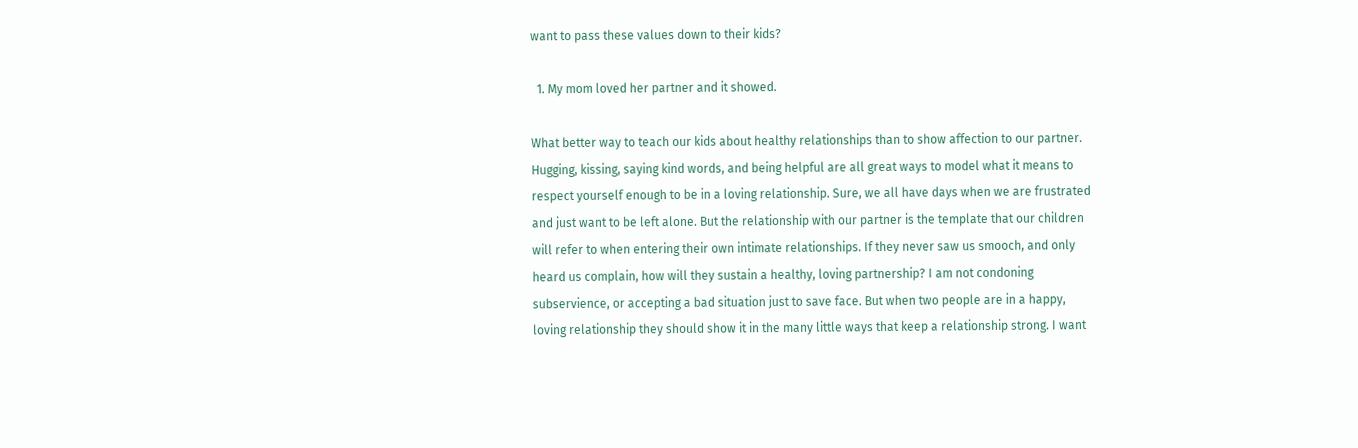want to pass these values down to their kids?

  1. My mom loved her partner and it showed.

What better way to teach our kids about healthy relationships than to show affection to our partner. Hugging, kissing, saying kind words, and being helpful are all great ways to model what it means to respect yourself enough to be in a loving relationship. Sure, we all have days when we are frustrated and just want to be left alone. But the relationship with our partner is the template that our children will refer to when entering their own intimate relationships. If they never saw us smooch, and only heard us complain, how will they sustain a healthy, loving partnership? I am not condoning subservience, or accepting a bad situation just to save face. But when two people are in a happy, loving relationship they should show it in the many little ways that keep a relationship strong. I want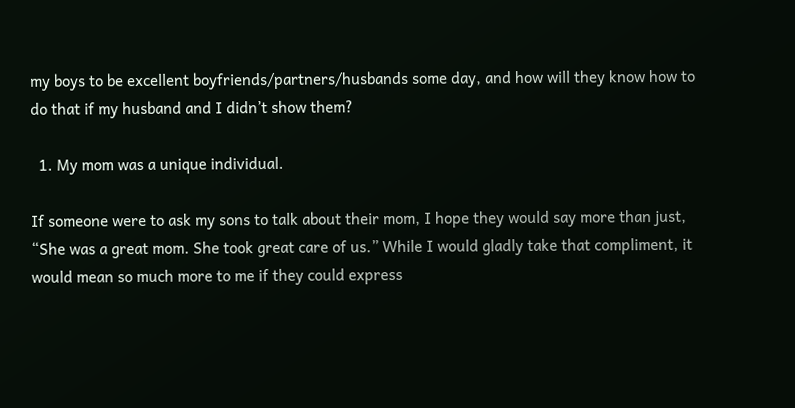my boys to be excellent boyfriends/partners/husbands some day, and how will they know how to do that if my husband and I didn’t show them?

  1. My mom was a unique individual.

If someone were to ask my sons to talk about their mom, I hope they would say more than just, “She was a great mom. She took great care of us.” While I would gladly take that compliment, it would mean so much more to me if they could express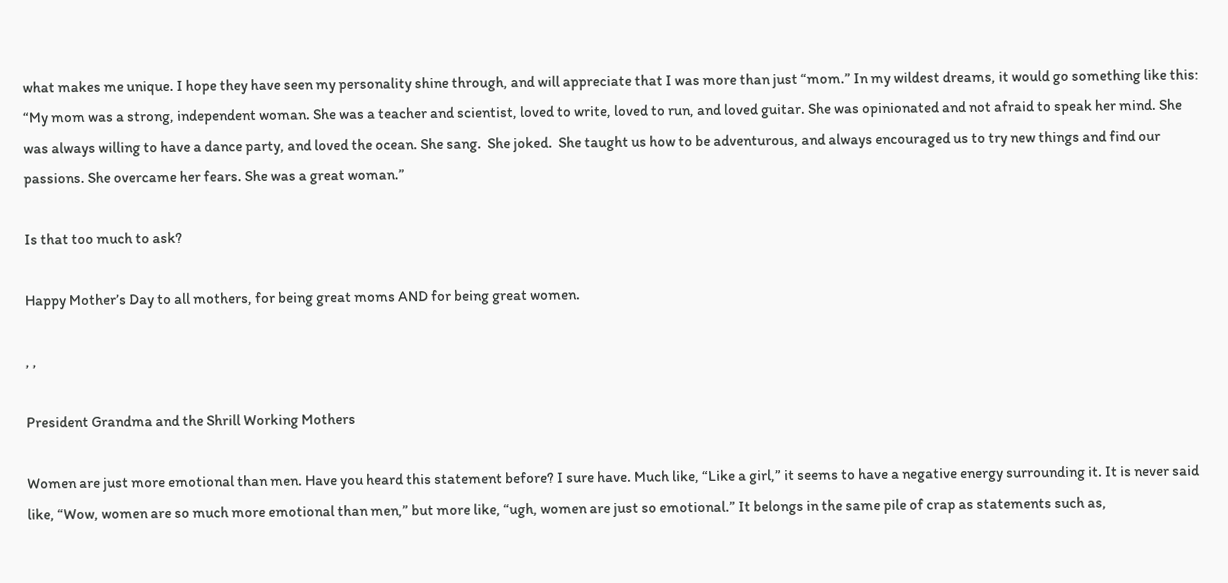what makes me unique. I hope they have seen my personality shine through, and will appreciate that I was more than just “mom.” In my wildest dreams, it would go something like this: “My mom was a strong, independent woman. She was a teacher and scientist, loved to write, loved to run, and loved guitar. She was opinionated and not afraid to speak her mind. She was always willing to have a dance party, and loved the ocean. She sang.  She joked.  She taught us how to be adventurous, and always encouraged us to try new things and find our passions. She overcame her fears. She was a great woman.”

Is that too much to ask?

Happy Mother’s Day to all mothers, for being great moms AND for being great women.

, ,

President Grandma and the Shrill Working Mothers

Women are just more emotional than men. Have you heard this statement before? I sure have. Much like, “Like a girl,” it seems to have a negative energy surrounding it. It is never said like, “Wow, women are so much more emotional than men,” but more like, “ugh, women are just so emotional.” It belongs in the same pile of crap as statements such as,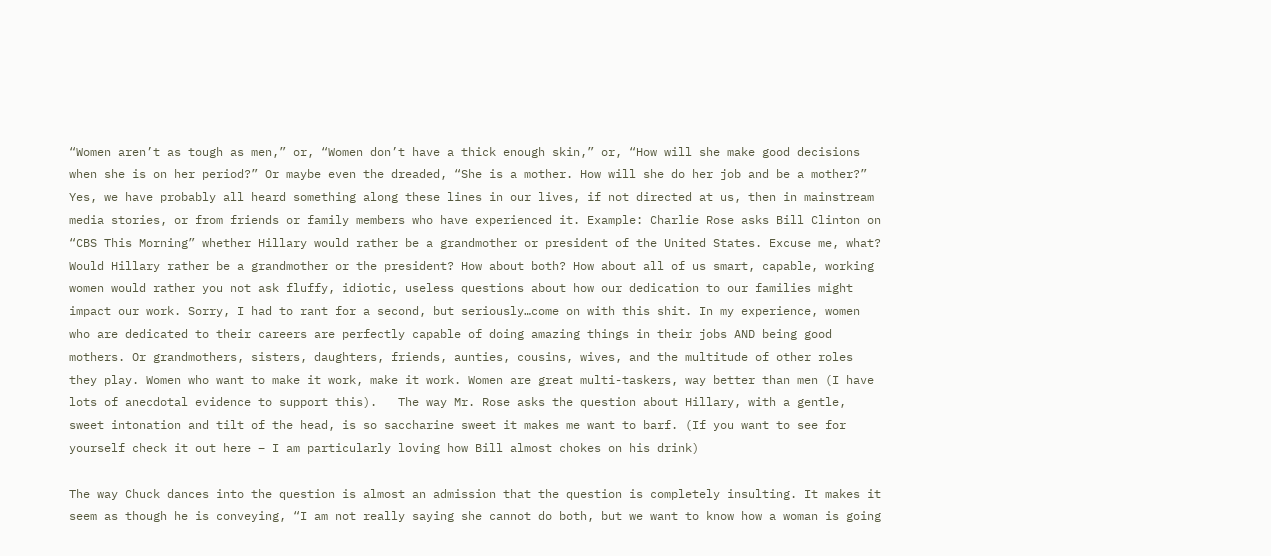“Women aren’t as tough as men,” or, “Women don’t have a thick enough skin,” or, “How will she make good decisions when she is on her period?” Or maybe even the dreaded, “She is a mother. How will she do her job and be a mother?” Yes, we have probably all heard something along these lines in our lives, if not directed at us, then in mainstream media stories, or from friends or family members who have experienced it. Example: Charlie Rose asks Bill Clinton on “CBS This Morning” whether Hillary would rather be a grandmother or president of the United States. Excuse me, what? Would Hillary rather be a grandmother or the president? How about both? How about all of us smart, capable, working women would rather you not ask fluffy, idiotic, useless questions about how our dedication to our families might impact our work. Sorry, I had to rant for a second, but seriously…come on with this shit. In my experience, women who are dedicated to their careers are perfectly capable of doing amazing things in their jobs AND being good mothers. Or grandmothers, sisters, daughters, friends, aunties, cousins, wives, and the multitude of other roles they play. Women who want to make it work, make it work. Women are great multi-taskers, way better than men (I have lots of anecdotal evidence to support this).   The way Mr. Rose asks the question about Hillary, with a gentle, sweet intonation and tilt of the head, is so saccharine sweet it makes me want to barf. (If you want to see for yourself check it out here – I am particularly loving how Bill almost chokes on his drink)

The way Chuck dances into the question is almost an admission that the question is completely insulting. It makes it seem as though he is conveying, “I am not really saying she cannot do both, but we want to know how a woman is going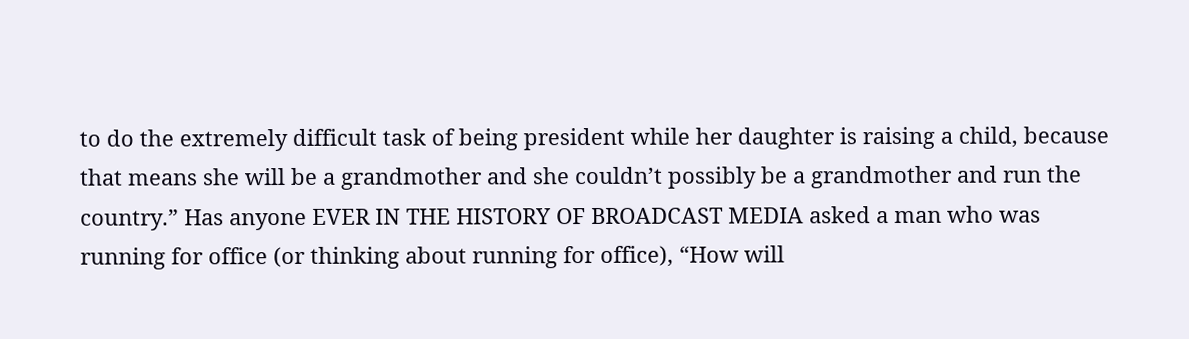to do the extremely difficult task of being president while her daughter is raising a child, because that means she will be a grandmother and she couldn’t possibly be a grandmother and run the country.” Has anyone EVER IN THE HISTORY OF BROADCAST MEDIA asked a man who was running for office (or thinking about running for office), “How will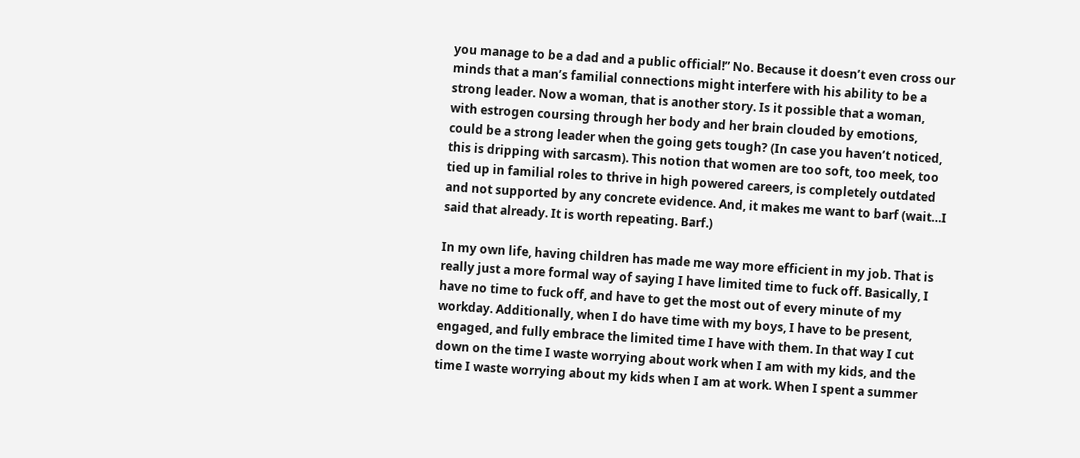you manage to be a dad and a public official!” No. Because it doesn’t even cross our minds that a man’s familial connections might interfere with his ability to be a strong leader. Now a woman, that is another story. Is it possible that a woman, with estrogen coursing through her body and her brain clouded by emotions, could be a strong leader when the going gets tough? (In case you haven’t noticed, this is dripping with sarcasm). This notion that women are too soft, too meek, too tied up in familial roles to thrive in high powered careers, is completely outdated and not supported by any concrete evidence. And, it makes me want to barf (wait…I said that already. It is worth repeating. Barf.)

In my own life, having children has made me way more efficient in my job. That is really just a more formal way of saying I have limited time to fuck off. Basically, I have no time to fuck off, and have to get the most out of every minute of my workday. Additionally, when I do have time with my boys, I have to be present, engaged, and fully embrace the limited time I have with them. In that way I cut down on the time I waste worrying about work when I am with my kids, and the time I waste worrying about my kids when I am at work. When I spent a summer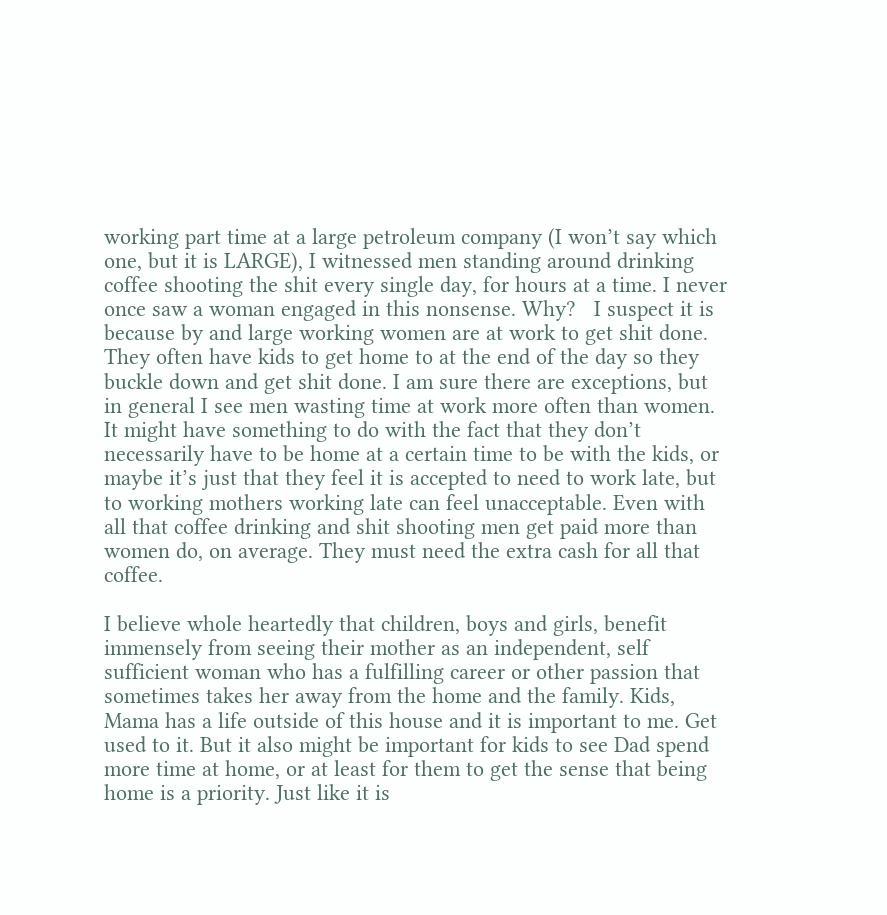working part time at a large petroleum company (I won’t say which one, but it is LARGE), I witnessed men standing around drinking coffee shooting the shit every single day, for hours at a time. I never once saw a woman engaged in this nonsense. Why?   I suspect it is because by and large working women are at work to get shit done. They often have kids to get home to at the end of the day so they buckle down and get shit done. I am sure there are exceptions, but in general I see men wasting time at work more often than women. It might have something to do with the fact that they don’t necessarily have to be home at a certain time to be with the kids, or maybe it’s just that they feel it is accepted to need to work late, but to working mothers working late can feel unacceptable. Even with all that coffee drinking and shit shooting men get paid more than women do, on average. They must need the extra cash for all that coffee.

I believe whole heartedly that children, boys and girls, benefit immensely from seeing their mother as an independent, self sufficient woman who has a fulfilling career or other passion that sometimes takes her away from the home and the family. Kids, Mama has a life outside of this house and it is important to me. Get used to it. But it also might be important for kids to see Dad spend more time at home, or at least for them to get the sense that being home is a priority. Just like it is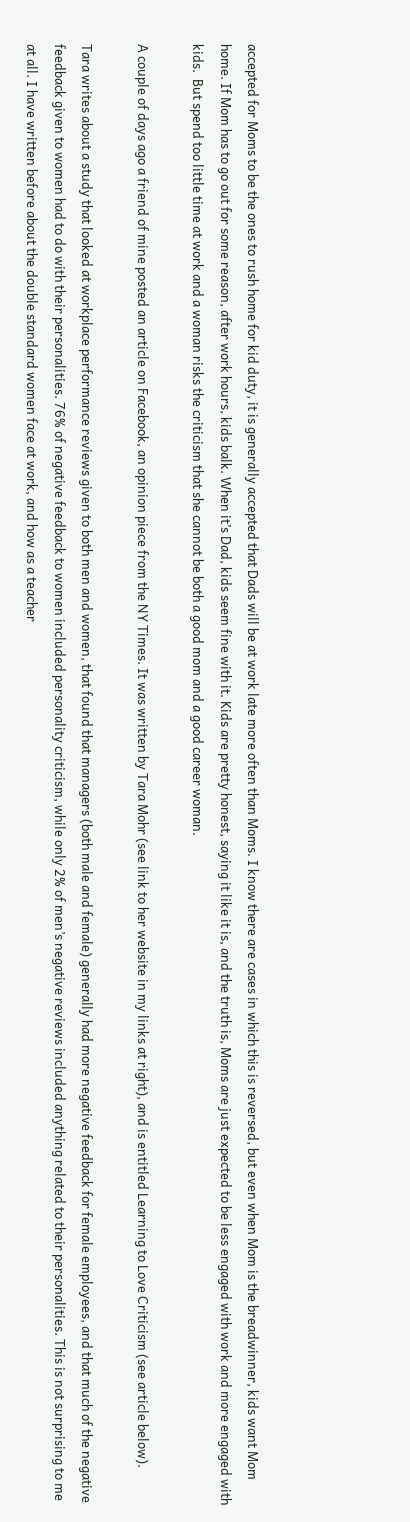accepted for Moms to be the ones to rush home for kid duty, it is generally accepted that Dads will be at work late more often than Moms. I know there are cases in which this is reversed, but even when Mom is the breadwinner, kids want Mom home. If Mom has to go out for some reason, after work hours, kids balk. When it’s Dad, kids seem fine with it. Kids are pretty honest, saying it like it is, and the truth is, Moms are just expected to be less engaged with work and more engaged with kids.  But spend too little time at work and a woman risks the criticism that she cannot be both a good mom and a good career woman.

A couple of days ago a friend of mine posted an article on Facebook, an opinion piece from the NY Times. It was written by Tara Mohr (see link to her website in my links at right), and is entitled Learning to Love Criticism (see article below).

Tara writes about a study that looked at workplace performance reviews given to both men and women, that found that managers (both male and female) generally had more negative feedback for female employees, and that much of the negative feedback given to women had to do with their personalities. 76% of negative feedback to women included personality criticism, while only 2% of men’s negative reviews included anything related to their personalities. This is not surprising to me at all. I have written before about the double standard women face at work, and how as a teacher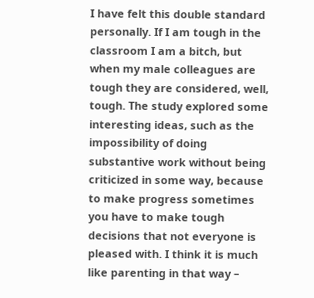I have felt this double standard personally. If I am tough in the classroom I am a bitch, but when my male colleagues are tough they are considered, well, tough. The study explored some interesting ideas, such as the impossibility of doing substantive work without being criticized in some way, because to make progress sometimes you have to make tough decisions that not everyone is pleased with. I think it is much like parenting in that way –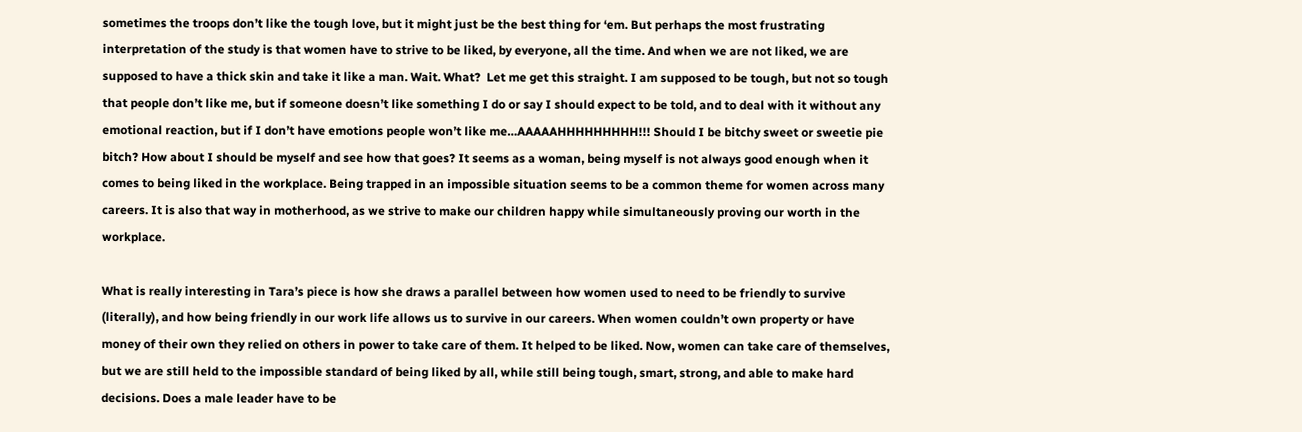sometimes the troops don’t like the tough love, but it might just be the best thing for ‘em. But perhaps the most frustrating interpretation of the study is that women have to strive to be liked, by everyone, all the time. And when we are not liked, we are supposed to have a thick skin and take it like a man. Wait. What?  Let me get this straight. I am supposed to be tough, but not so tough that people don’t like me, but if someone doesn’t like something I do or say I should expect to be told, and to deal with it without any emotional reaction, but if I don’t have emotions people won’t like me…AAAAAHHHHHHHHH!!! Should I be bitchy sweet or sweetie pie bitch? How about I should be myself and see how that goes? It seems as a woman, being myself is not always good enough when it comes to being liked in the workplace. Being trapped in an impossible situation seems to be a common theme for women across many careers. It is also that way in motherhood, as we strive to make our children happy while simultaneously proving our worth in the workplace.

What is really interesting in Tara’s piece is how she draws a parallel between how women used to need to be friendly to survive (literally), and how being friendly in our work life allows us to survive in our careers. When women couldn’t own property or have money of their own they relied on others in power to take care of them. It helped to be liked. Now, women can take care of themselves, but we are still held to the impossible standard of being liked by all, while still being tough, smart, strong, and able to make hard decisions. Does a male leader have to be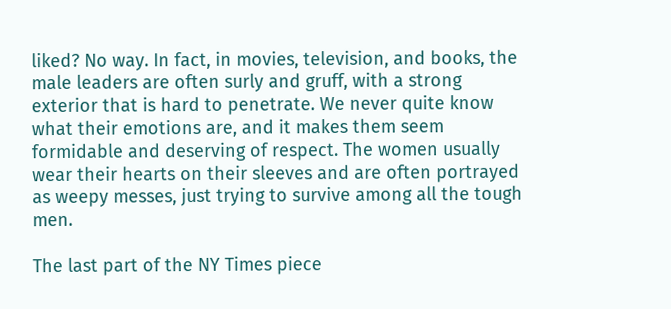liked? No way. In fact, in movies, television, and books, the male leaders are often surly and gruff, with a strong exterior that is hard to penetrate. We never quite know what their emotions are, and it makes them seem formidable and deserving of respect. The women usually wear their hearts on their sleeves and are often portrayed as weepy messes, just trying to survive among all the tough men.

The last part of the NY Times piece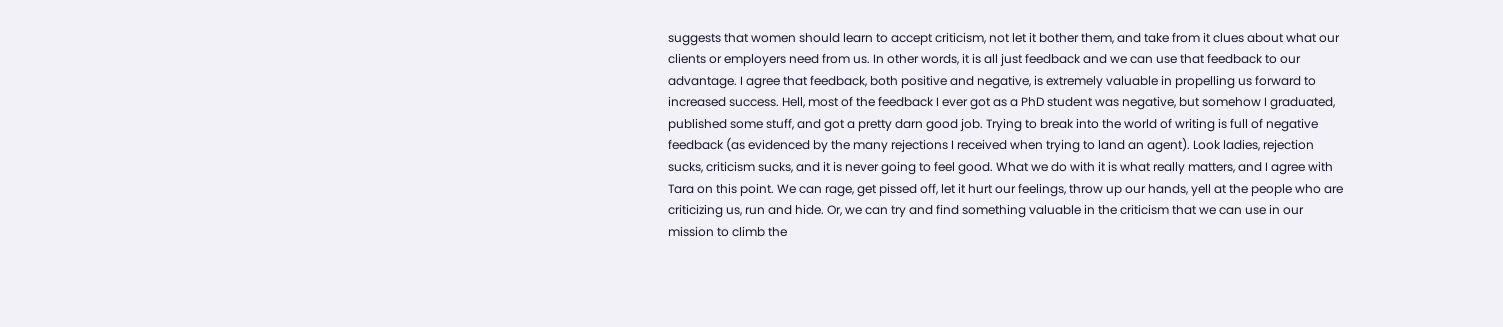suggests that women should learn to accept criticism, not let it bother them, and take from it clues about what our clients or employers need from us. In other words, it is all just feedback and we can use that feedback to our advantage. I agree that feedback, both positive and negative, is extremely valuable in propelling us forward to increased success. Hell, most of the feedback I ever got as a PhD student was negative, but somehow I graduated, published some stuff, and got a pretty darn good job. Trying to break into the world of writing is full of negative feedback (as evidenced by the many rejections I received when trying to land an agent). Look ladies, rejection sucks, criticism sucks, and it is never going to feel good. What we do with it is what really matters, and I agree with Tara on this point. We can rage, get pissed off, let it hurt our feelings, throw up our hands, yell at the people who are criticizing us, run and hide. Or, we can try and find something valuable in the criticism that we can use in our mission to climb the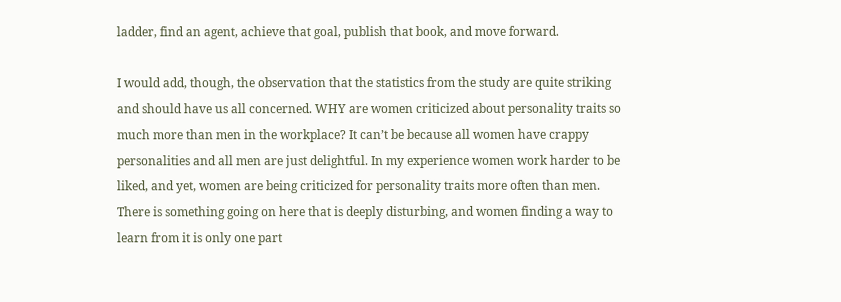ladder, find an agent, achieve that goal, publish that book, and move forward.

I would add, though, the observation that the statistics from the study are quite striking and should have us all concerned. WHY are women criticized about personality traits so much more than men in the workplace? It can’t be because all women have crappy personalities and all men are just delightful. In my experience women work harder to be liked, and yet, women are being criticized for personality traits more often than men. There is something going on here that is deeply disturbing, and women finding a way to learn from it is only one part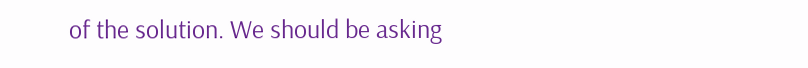of the solution. We should be asking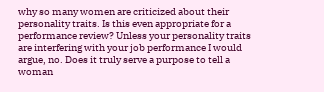why so many women are criticized about their personality traits. Is this even appropriate for a performance review? Unless your personality traits are interfering with your job performance I would argue, no. Does it truly serve a purpose to tell a woman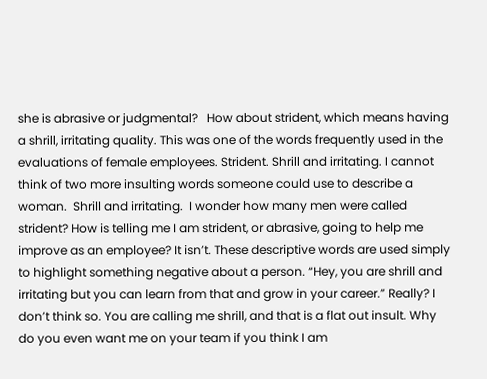she is abrasive or judgmental?   How about strident, which means having a shrill, irritating quality. This was one of the words frequently used in the evaluations of female employees. Strident. Shrill and irritating. I cannot think of two more insulting words someone could use to describe a woman.  Shrill and irritating.  I wonder how many men were called strident? How is telling me I am strident, or abrasive, going to help me improve as an employee? It isn’t. These descriptive words are used simply to highlight something negative about a person. “Hey, you are shrill and irritating but you can learn from that and grow in your career.” Really? I don’t think so. You are calling me shrill, and that is a flat out insult. Why do you even want me on your team if you think I am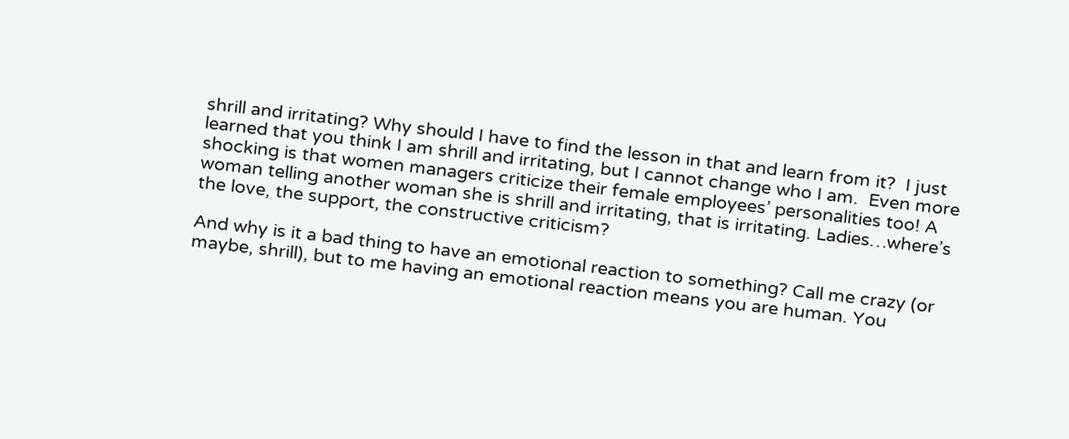shrill and irritating? Why should I have to find the lesson in that and learn from it?  I just learned that you think I am shrill and irritating, but I cannot change who I am.  Even more shocking is that women managers criticize their female employees’ personalities too! A woman telling another woman she is shrill and irritating, that is irritating. Ladies…where’s the love, the support, the constructive criticism?

And why is it a bad thing to have an emotional reaction to something? Call me crazy (or maybe, shrill), but to me having an emotional reaction means you are human. You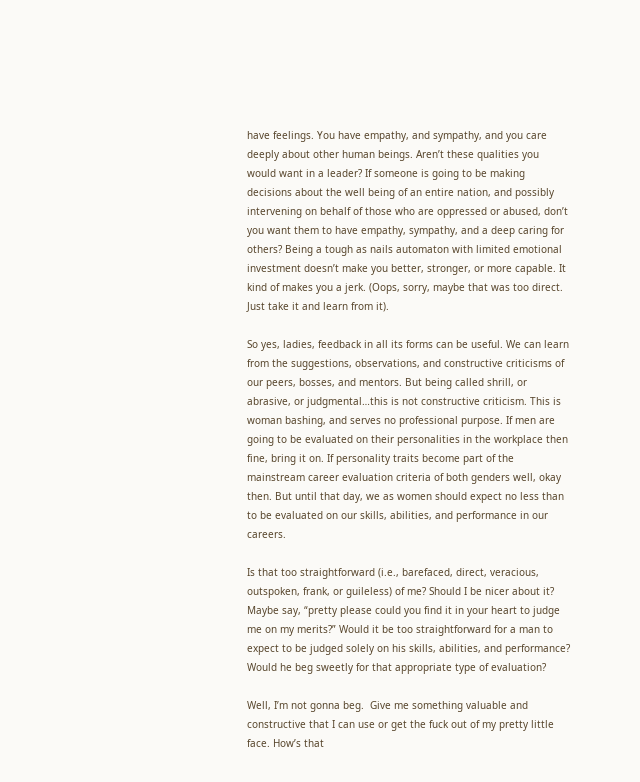have feelings. You have empathy, and sympathy, and you care deeply about other human beings. Aren’t these qualities you would want in a leader? If someone is going to be making decisions about the well being of an entire nation, and possibly intervening on behalf of those who are oppressed or abused, don’t you want them to have empathy, sympathy, and a deep caring for others? Being a tough as nails automaton with limited emotional investment doesn’t make you better, stronger, or more capable. It kind of makes you a jerk. (Oops, sorry, maybe that was too direct.  Just take it and learn from it).

So yes, ladies, feedback in all its forms can be useful. We can learn from the suggestions, observations, and constructive criticisms of our peers, bosses, and mentors. But being called shrill, or abrasive, or judgmental…this is not constructive criticism. This is woman bashing, and serves no professional purpose. If men are going to be evaluated on their personalities in the workplace then fine, bring it on. If personality traits become part of the mainstream career evaluation criteria of both genders well, okay then. But until that day, we as women should expect no less than to be evaluated on our skills, abilities, and performance in our careers.

Is that too straightforward (i.e., barefaced, direct, veracious, outspoken, frank, or guileless) of me? Should I be nicer about it? Maybe say, “pretty please could you find it in your heart to judge me on my merits?” Would it be too straightforward for a man to expect to be judged solely on his skills, abilities, and performance?  Would he beg sweetly for that appropriate type of evaluation?

Well, I’m not gonna beg.  Give me something valuable and constructive that I can use or get the fuck out of my pretty little face. How’s that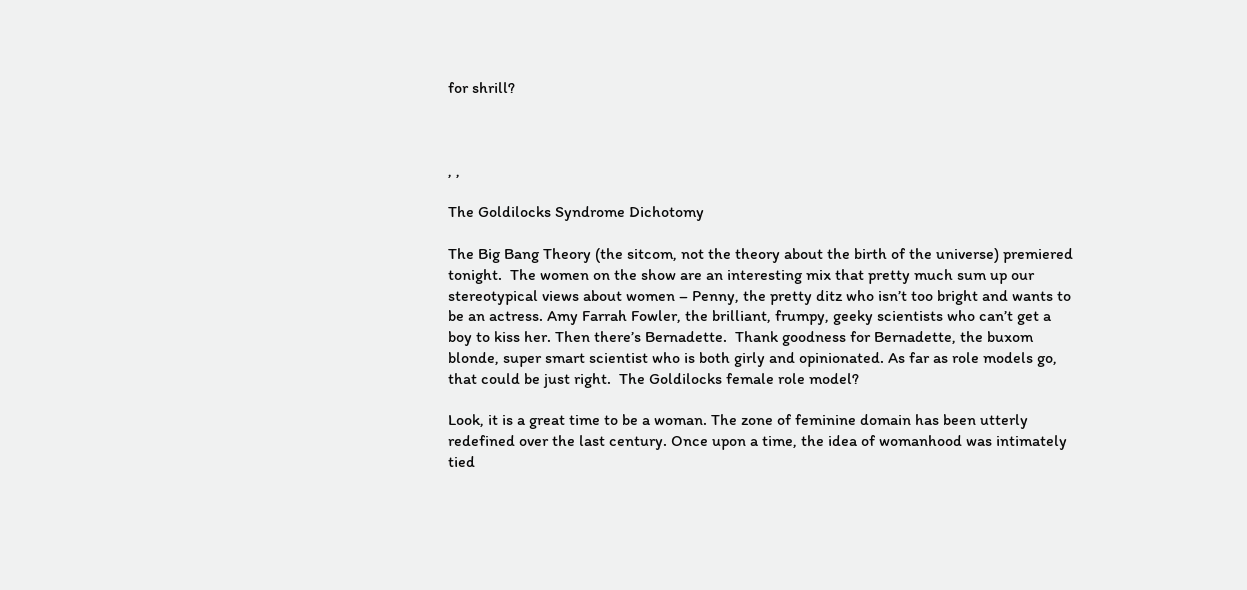for shrill?



, ,

The Goldilocks Syndrome Dichotomy

The Big Bang Theory (the sitcom, not the theory about the birth of the universe) premiered tonight.  The women on the show are an interesting mix that pretty much sum up our stereotypical views about women – Penny, the pretty ditz who isn’t too bright and wants to be an actress. Amy Farrah Fowler, the brilliant, frumpy, geeky scientists who can’t get a boy to kiss her. Then there’s Bernadette.  Thank goodness for Bernadette, the buxom blonde, super smart scientist who is both girly and opinionated. As far as role models go, that could be just right.  The Goldilocks female role model?

Look, it is a great time to be a woman. The zone of feminine domain has been utterly redefined over the last century. Once upon a time, the idea of womanhood was intimately tied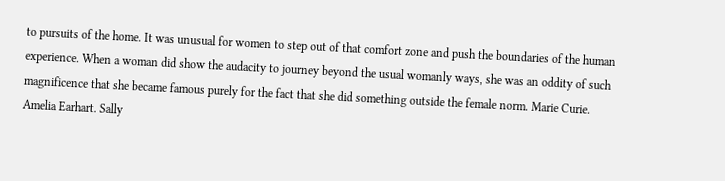to pursuits of the home. It was unusual for women to step out of that comfort zone and push the boundaries of the human experience. When a woman did show the audacity to journey beyond the usual womanly ways, she was an oddity of such magnificence that she became famous purely for the fact that she did something outside the female norm. Marie Curie. Amelia Earhart. Sally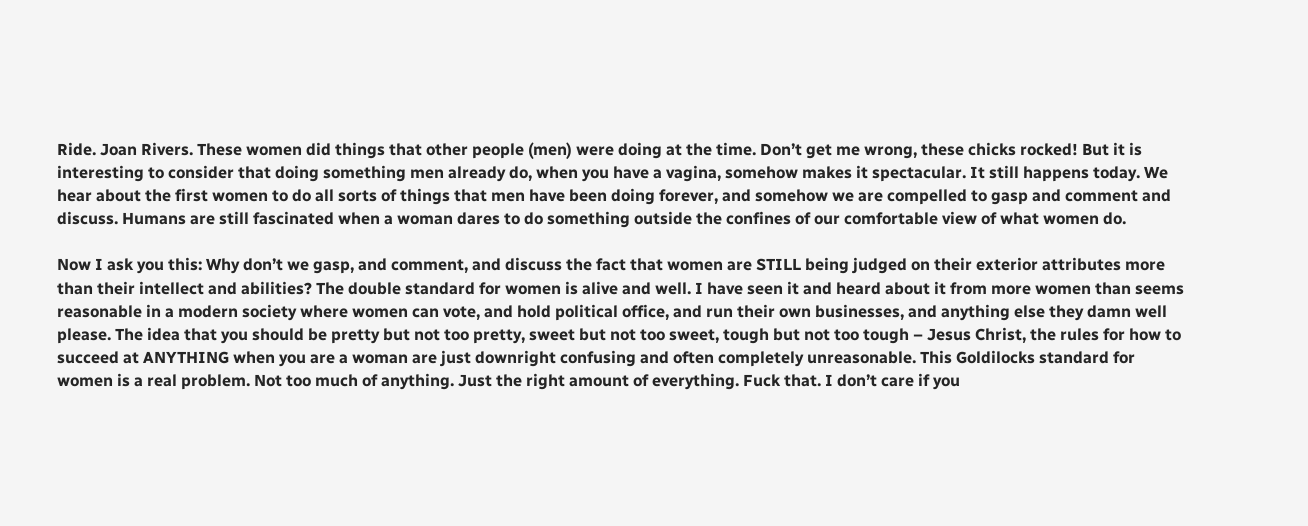Ride. Joan Rivers. These women did things that other people (men) were doing at the time. Don’t get me wrong, these chicks rocked! But it is interesting to consider that doing something men already do, when you have a vagina, somehow makes it spectacular. It still happens today. We hear about the first women to do all sorts of things that men have been doing forever, and somehow we are compelled to gasp and comment and discuss. Humans are still fascinated when a woman dares to do something outside the confines of our comfortable view of what women do.

Now I ask you this: Why don’t we gasp, and comment, and discuss the fact that women are STILL being judged on their exterior attributes more than their intellect and abilities? The double standard for women is alive and well. I have seen it and heard about it from more women than seems reasonable in a modern society where women can vote, and hold political office, and run their own businesses, and anything else they damn well please. The idea that you should be pretty but not too pretty, sweet but not too sweet, tough but not too tough – Jesus Christ, the rules for how to succeed at ANYTHING when you are a woman are just downright confusing and often completely unreasonable. This Goldilocks standard for women is a real problem. Not too much of anything. Just the right amount of everything. Fuck that. I don’t care if you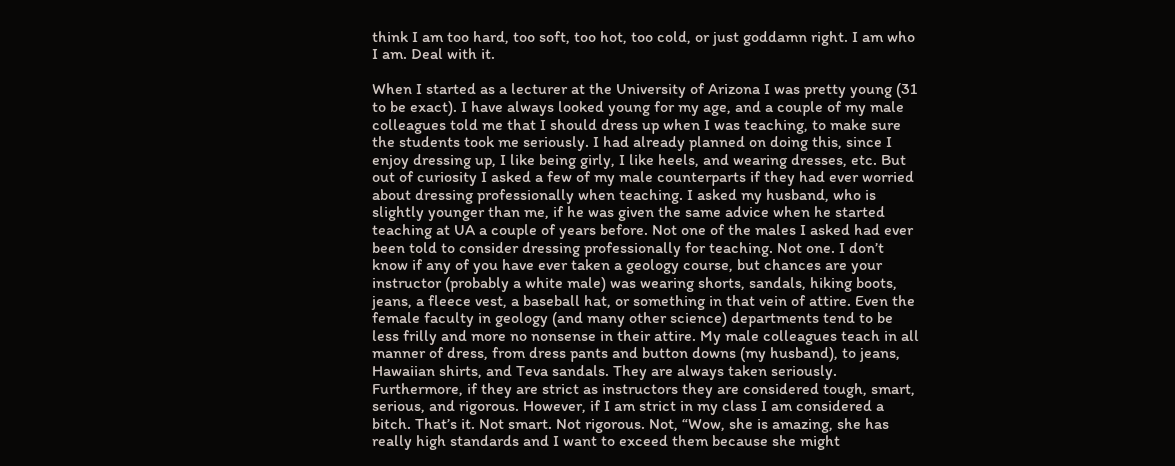think I am too hard, too soft, too hot, too cold, or just goddamn right. I am who I am. Deal with it.

When I started as a lecturer at the University of Arizona I was pretty young (31 to be exact). I have always looked young for my age, and a couple of my male colleagues told me that I should dress up when I was teaching, to make sure the students took me seriously. I had already planned on doing this, since I enjoy dressing up, I like being girly, I like heels, and wearing dresses, etc. But out of curiosity I asked a few of my male counterparts if they had ever worried about dressing professionally when teaching. I asked my husband, who is slightly younger than me, if he was given the same advice when he started teaching at UA a couple of years before. Not one of the males I asked had ever been told to consider dressing professionally for teaching. Not one. I don’t know if any of you have ever taken a geology course, but chances are your instructor (probably a white male) was wearing shorts, sandals, hiking boots, jeans, a fleece vest, a baseball hat, or something in that vein of attire. Even the female faculty in geology (and many other science) departments tend to be less frilly and more no nonsense in their attire. My male colleagues teach in all manner of dress, from dress pants and button downs (my husband), to jeans, Hawaiian shirts, and Teva sandals. They are always taken seriously. Furthermore, if they are strict as instructors they are considered tough, smart, serious, and rigorous. However, if I am strict in my class I am considered a bitch. That’s it. Not smart. Not rigorous. Not, “Wow, she is amazing, she has really high standards and I want to exceed them because she might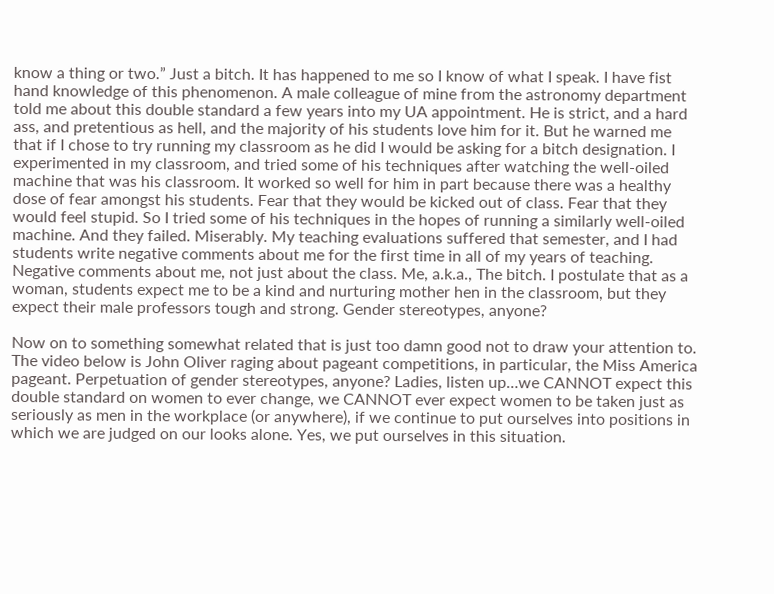know a thing or two.” Just a bitch. It has happened to me so I know of what I speak. I have fist hand knowledge of this phenomenon. A male colleague of mine from the astronomy department told me about this double standard a few years into my UA appointment. He is strict, and a hard ass, and pretentious as hell, and the majority of his students love him for it. But he warned me that if I chose to try running my classroom as he did I would be asking for a bitch designation. I experimented in my classroom, and tried some of his techniques after watching the well-oiled machine that was his classroom. It worked so well for him in part because there was a healthy dose of fear amongst his students. Fear that they would be kicked out of class. Fear that they would feel stupid. So I tried some of his techniques in the hopes of running a similarly well-oiled machine. And they failed. Miserably. My teaching evaluations suffered that semester, and I had students write negative comments about me for the first time in all of my years of teaching. Negative comments about me, not just about the class. Me, a.k.a., The bitch. I postulate that as a woman, students expect me to be a kind and nurturing mother hen in the classroom, but they expect their male professors tough and strong. Gender stereotypes, anyone?

Now on to something somewhat related that is just too damn good not to draw your attention to. The video below is John Oliver raging about pageant competitions, in particular, the Miss America pageant. Perpetuation of gender stereotypes, anyone? Ladies, listen up…we CANNOT expect this double standard on women to ever change, we CANNOT ever expect women to be taken just as seriously as men in the workplace (or anywhere), if we continue to put ourselves into positions in which we are judged on our looks alone. Yes, we put ourselves in this situation.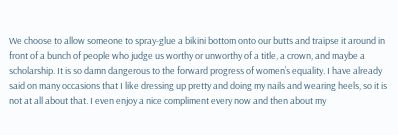We choose to allow someone to spray-glue a bikini bottom onto our butts and traipse it around in front of a bunch of people who judge us worthy or unworthy of a title, a crown, and maybe a scholarship. It is so damn dangerous to the forward progress of women’s equality. I have already said on many occasions that I like dressing up pretty and doing my nails and wearing heels, so it is not at all about that. I even enjoy a nice compliment every now and then about my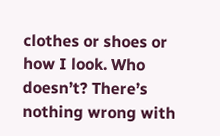clothes or shoes or how I look. Who doesn’t? There’s nothing wrong with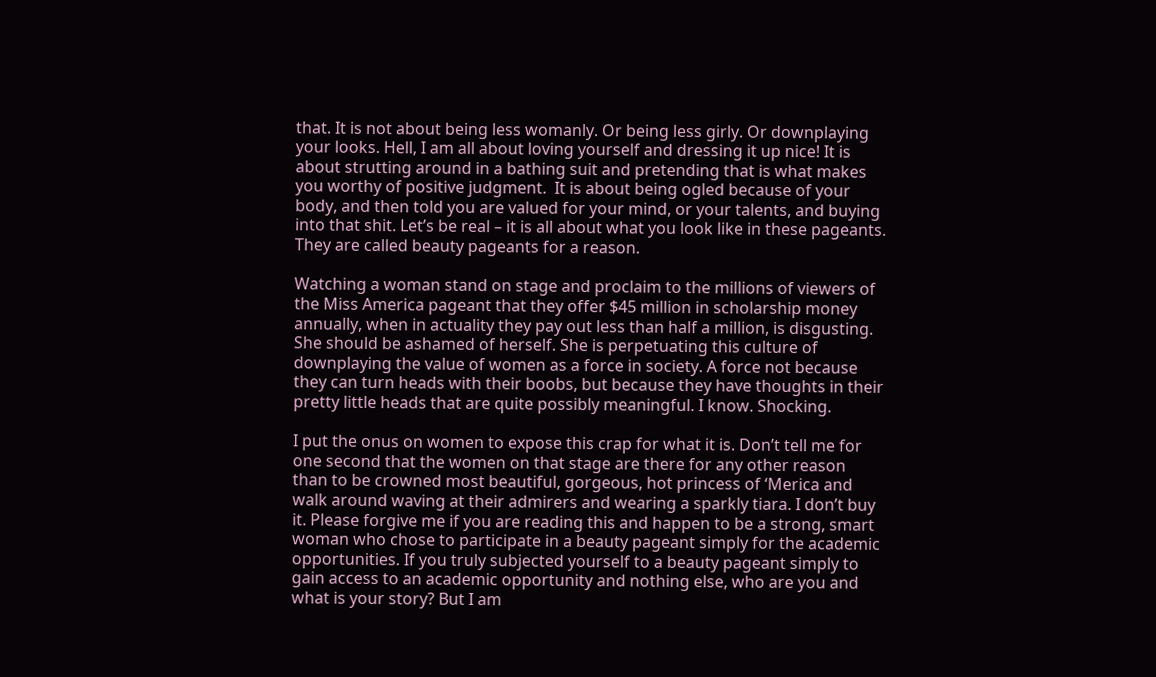that. It is not about being less womanly. Or being less girly. Or downplaying your looks. Hell, I am all about loving yourself and dressing it up nice! It is about strutting around in a bathing suit and pretending that is what makes you worthy of positive judgment.  It is about being ogled because of your body, and then told you are valued for your mind, or your talents, and buying into that shit. Let’s be real – it is all about what you look like in these pageants. They are called beauty pageants for a reason.

Watching a woman stand on stage and proclaim to the millions of viewers of the Miss America pageant that they offer $45 million in scholarship money annually, when in actuality they pay out less than half a million, is disgusting. She should be ashamed of herself. She is perpetuating this culture of downplaying the value of women as a force in society. A force not because they can turn heads with their boobs, but because they have thoughts in their pretty little heads that are quite possibly meaningful. I know. Shocking.

I put the onus on women to expose this crap for what it is. Don’t tell me for one second that the women on that stage are there for any other reason than to be crowned most beautiful, gorgeous, hot princess of ‘Merica and walk around waving at their admirers and wearing a sparkly tiara. I don’t buy it. Please forgive me if you are reading this and happen to be a strong, smart woman who chose to participate in a beauty pageant simply for the academic opportunities. If you truly subjected yourself to a beauty pageant simply to gain access to an academic opportunity and nothing else, who are you and what is your story? But I am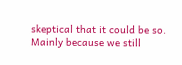skeptical that it could be so. Mainly because we still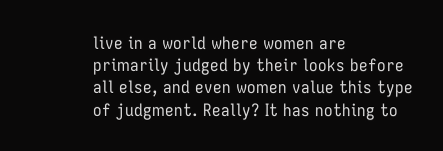live in a world where women are primarily judged by their looks before all else, and even women value this type of judgment. Really? It has nothing to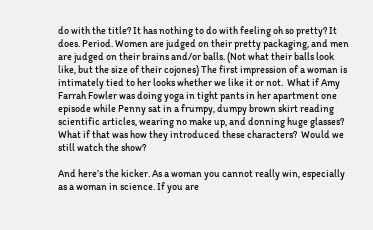do with the title? It has nothing to do with feeling oh so pretty? It does. Period. Women are judged on their pretty packaging, and men are judged on their brains and/or balls. (Not what their balls look like, but the size of their cojones) The first impression of a woman is intimately tied to her looks whether we like it or not.  What if Amy Farrah Fowler was doing yoga in tight pants in her apartment one episode while Penny sat in a frumpy, dumpy brown skirt reading scientific articles, wearing no make up, and donning huge glasses?  What if that was how they introduced these characters?  Would we still watch the show?

And here’s the kicker. As a woman you cannot really win, especially as a woman in science. If you are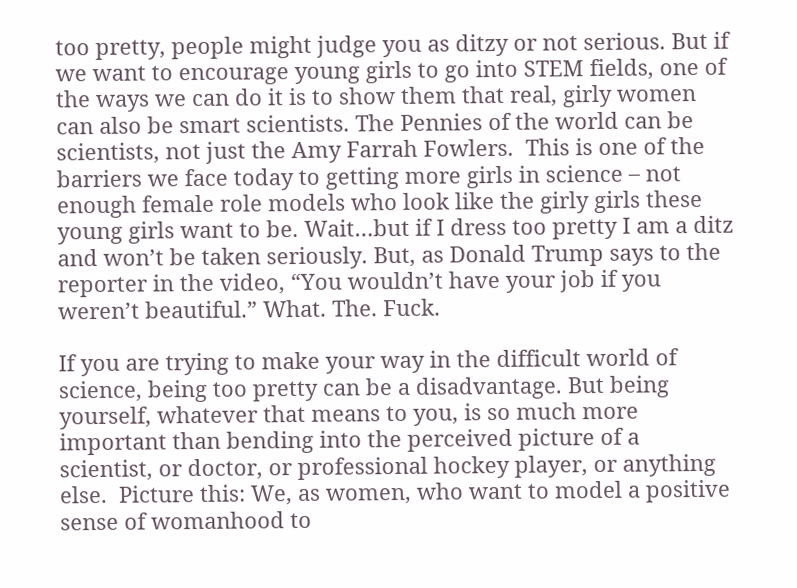too pretty, people might judge you as ditzy or not serious. But if we want to encourage young girls to go into STEM fields, one of the ways we can do it is to show them that real, girly women can also be smart scientists. The Pennies of the world can be scientists, not just the Amy Farrah Fowlers.  This is one of the barriers we face today to getting more girls in science – not enough female role models who look like the girly girls these young girls want to be. Wait…but if I dress too pretty I am a ditz and won’t be taken seriously. But, as Donald Trump says to the reporter in the video, “You wouldn’t have your job if you weren’t beautiful.” What. The. Fuck.

If you are trying to make your way in the difficult world of science, being too pretty can be a disadvantage. But being yourself, whatever that means to you, is so much more important than bending into the perceived picture of a scientist, or doctor, or professional hockey player, or anything else.  Picture this: We, as women, who want to model a positive sense of womanhood to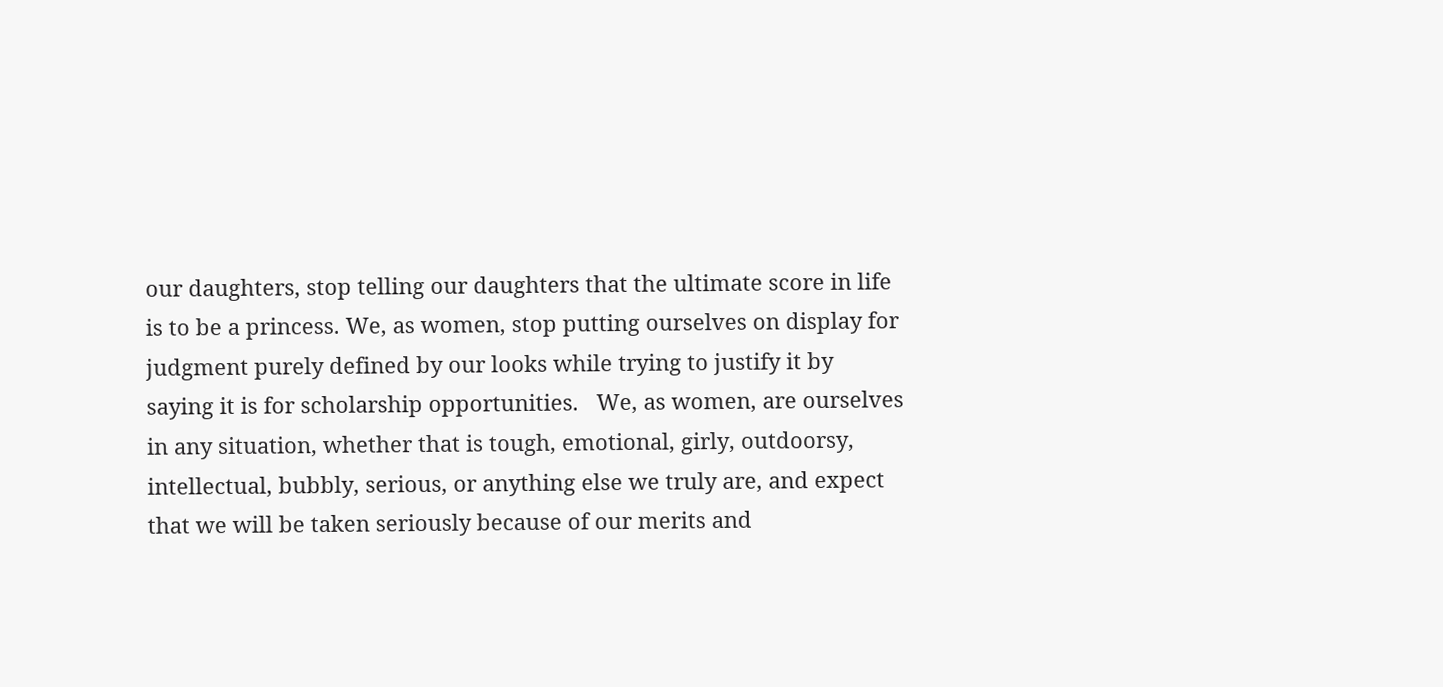our daughters, stop telling our daughters that the ultimate score in life is to be a princess. We, as women, stop putting ourselves on display for judgment purely defined by our looks while trying to justify it by saying it is for scholarship opportunities.   We, as women, are ourselves in any situation, whether that is tough, emotional, girly, outdoorsy, intellectual, bubbly, serious, or anything else we truly are, and expect that we will be taken seriously because of our merits and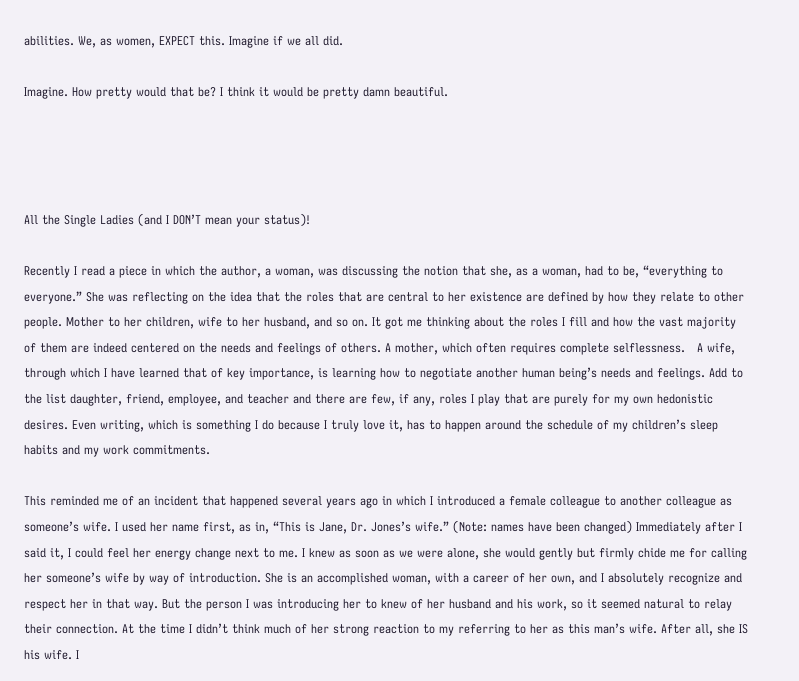abilities. We, as women, EXPECT this. Imagine if we all did.

Imagine. How pretty would that be? I think it would be pretty damn beautiful.




All the Single Ladies (and I DON’T mean your status)!

Recently I read a piece in which the author, a woman, was discussing the notion that she, as a woman, had to be, “everything to everyone.” She was reflecting on the idea that the roles that are central to her existence are defined by how they relate to other people. Mother to her children, wife to her husband, and so on. It got me thinking about the roles I fill and how the vast majority of them are indeed centered on the needs and feelings of others. A mother, which often requires complete selflessness.   A wife, through which I have learned that of key importance, is learning how to negotiate another human being’s needs and feelings. Add to the list daughter, friend, employee, and teacher and there are few, if any, roles I play that are purely for my own hedonistic desires. Even writing, which is something I do because I truly love it, has to happen around the schedule of my children’s sleep habits and my work commitments.

This reminded me of an incident that happened several years ago in which I introduced a female colleague to another colleague as someone’s wife. I used her name first, as in, “This is Jane, Dr. Jones’s wife.” (Note: names have been changed) Immediately after I said it, I could feel her energy change next to me. I knew as soon as we were alone, she would gently but firmly chide me for calling her someone’s wife by way of introduction. She is an accomplished woman, with a career of her own, and I absolutely recognize and respect her in that way. But the person I was introducing her to knew of her husband and his work, so it seemed natural to relay their connection. At the time I didn’t think much of her strong reaction to my referring to her as this man’s wife. After all, she IS his wife. I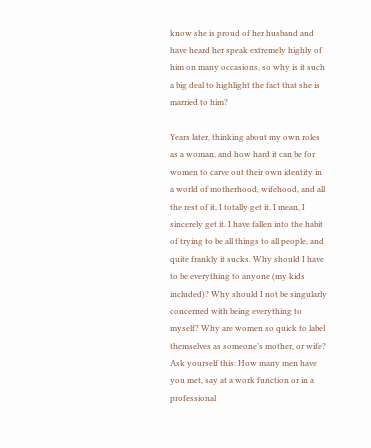know she is proud of her husband and have heard her speak extremely highly of him on many occasions, so why is it such a big deal to highlight the fact that she is married to him?

Years later, thinking about my own roles as a woman, and how hard it can be for women to carve out their own identity in a world of motherhood, wifehood, and all the rest of it, I totally get it. I mean, I sincerely get it. I have fallen into the habit of trying to be all things to all people, and quite frankly it sucks. Why should I have to be everything to anyone (my kids included)? Why should I not be singularly concerned with being everything to myself? Why are women so quick to label themselves as someone’s mother, or wife? Ask yourself this: How many men have you met, say at a work function or in a professional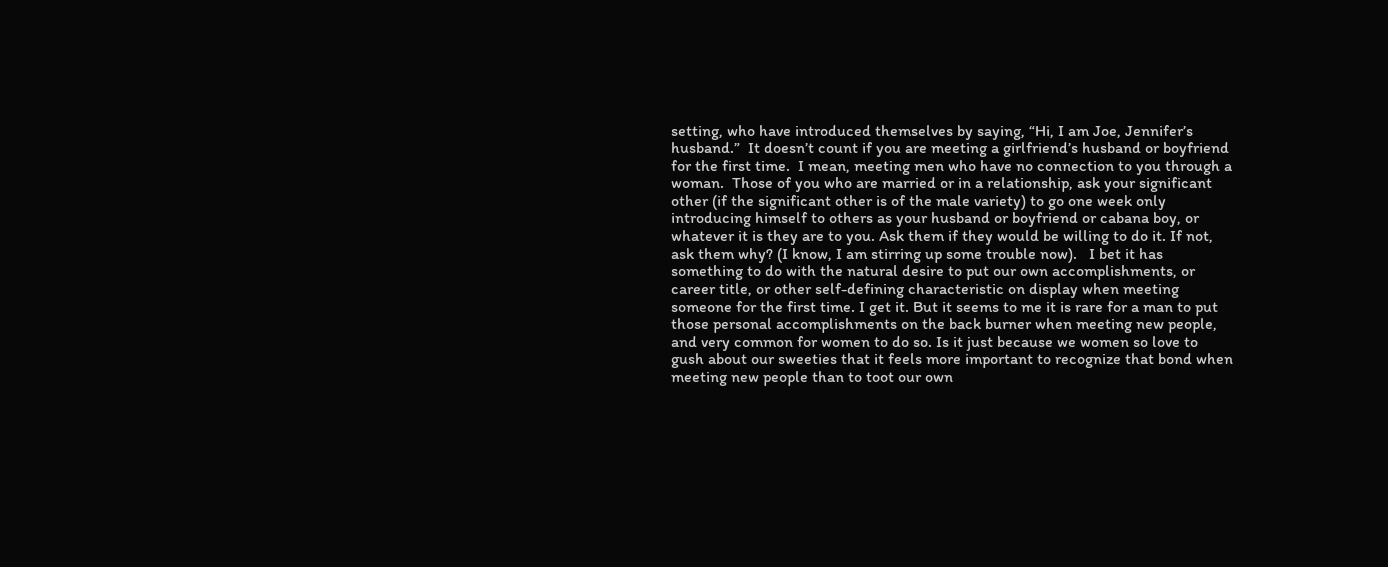setting, who have introduced themselves by saying, “Hi, I am Joe, Jennifer’s husband.”  It doesn’t count if you are meeting a girlfriend’s husband or boyfriend for the first time.  I mean, meeting men who have no connection to you through a woman.  Those of you who are married or in a relationship, ask your significant other (if the significant other is of the male variety) to go one week only introducing himself to others as your husband or boyfriend or cabana boy, or whatever it is they are to you. Ask them if they would be willing to do it. If not, ask them why? (I know, I am stirring up some trouble now).   I bet it has something to do with the natural desire to put our own accomplishments, or career title, or other self-defining characteristic on display when meeting someone for the first time. I get it. But it seems to me it is rare for a man to put those personal accomplishments on the back burner when meeting new people, and very common for women to do so. Is it just because we women so love to gush about our sweeties that it feels more important to recognize that bond when meeting new people than to toot our own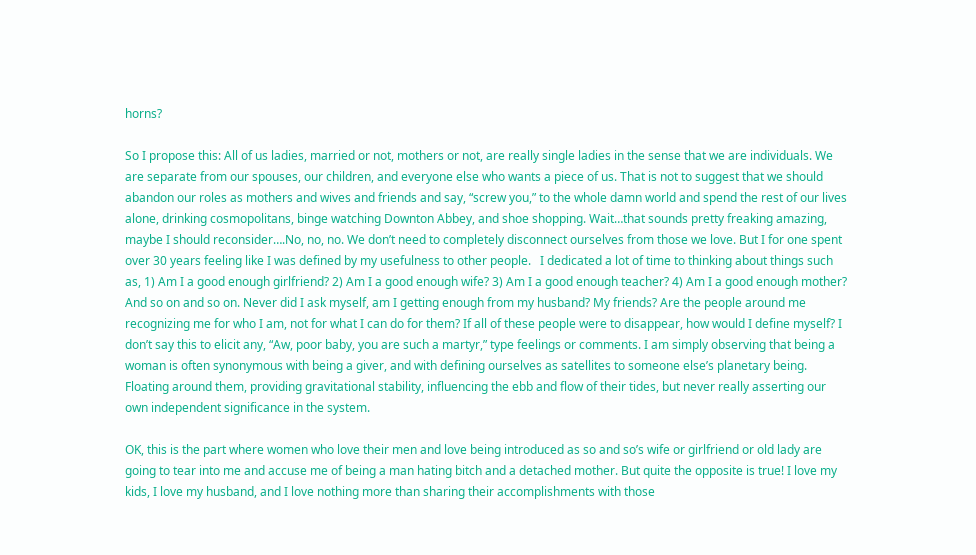horns?

So I propose this: All of us ladies, married or not, mothers or not, are really single ladies in the sense that we are individuals. We are separate from our spouses, our children, and everyone else who wants a piece of us. That is not to suggest that we should abandon our roles as mothers and wives and friends and say, “screw you,” to the whole damn world and spend the rest of our lives alone, drinking cosmopolitans, binge watching Downton Abbey, and shoe shopping. Wait…that sounds pretty freaking amazing, maybe I should reconsider….No, no, no. We don’t need to completely disconnect ourselves from those we love. But I for one spent over 30 years feeling like I was defined by my usefulness to other people.   I dedicated a lot of time to thinking about things such as, 1) Am I a good enough girlfriend? 2) Am I a good enough wife? 3) Am I a good enough teacher? 4) Am I a good enough mother? And so on and so on. Never did I ask myself, am I getting enough from my husband? My friends? Are the people around me recognizing me for who I am, not for what I can do for them? If all of these people were to disappear, how would I define myself? I don’t say this to elicit any, “Aw, poor baby, you are such a martyr,” type feelings or comments. I am simply observing that being a woman is often synonymous with being a giver, and with defining ourselves as satellites to someone else’s planetary being. Floating around them, providing gravitational stability, influencing the ebb and flow of their tides, but never really asserting our own independent significance in the system.

OK, this is the part where women who love their men and love being introduced as so and so’s wife or girlfriend or old lady are going to tear into me and accuse me of being a man hating bitch and a detached mother. But quite the opposite is true! I love my kids, I love my husband, and I love nothing more than sharing their accomplishments with those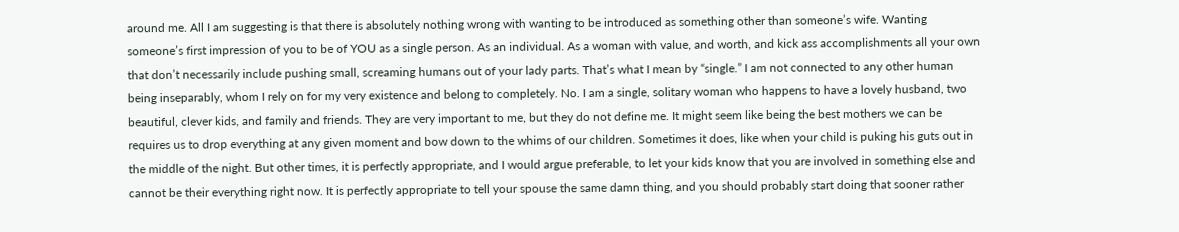around me. All I am suggesting is that there is absolutely nothing wrong with wanting to be introduced as something other than someone’s wife. Wanting someone’s first impression of you to be of YOU as a single person. As an individual. As a woman with value, and worth, and kick ass accomplishments all your own that don’t necessarily include pushing small, screaming humans out of your lady parts. That’s what I mean by “single.” I am not connected to any other human being inseparably, whom I rely on for my very existence and belong to completely. No. I am a single, solitary woman who happens to have a lovely husband, two beautiful, clever kids, and family and friends. They are very important to me, but they do not define me. It might seem like being the best mothers we can be requires us to drop everything at any given moment and bow down to the whims of our children. Sometimes it does, like when your child is puking his guts out in the middle of the night. But other times, it is perfectly appropriate, and I would argue preferable, to let your kids know that you are involved in something else and cannot be their everything right now. It is perfectly appropriate to tell your spouse the same damn thing, and you should probably start doing that sooner rather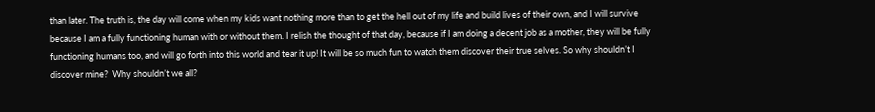than later. The truth is, the day will come when my kids want nothing more than to get the hell out of my life and build lives of their own, and I will survive because I am a fully functioning human with or without them. I relish the thought of that day, because if I am doing a decent job as a mother, they will be fully functioning humans too, and will go forth into this world and tear it up! It will be so much fun to watch them discover their true selves. So why shouldn’t I discover mine?  Why shouldn’t we all?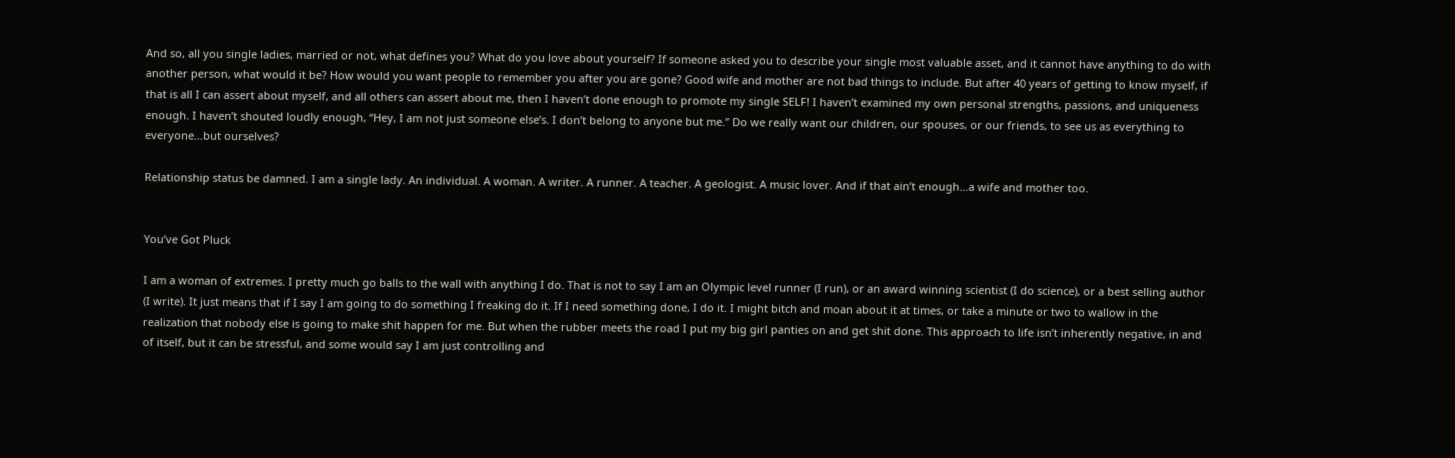And so, all you single ladies, married or not, what defines you? What do you love about yourself? If someone asked you to describe your single most valuable asset, and it cannot have anything to do with another person, what would it be? How would you want people to remember you after you are gone? Good wife and mother are not bad things to include. But after 40 years of getting to know myself, if that is all I can assert about myself, and all others can assert about me, then I haven’t done enough to promote my single SELF! I haven’t examined my own personal strengths, passions, and uniqueness enough. I haven’t shouted loudly enough, “Hey, I am not just someone else’s. I don’t belong to anyone but me.” Do we really want our children, our spouses, or our friends, to see us as everything to everyone…but ourselves?

Relationship status be damned. I am a single lady. An individual. A woman. A writer. A runner. A teacher. A geologist. A music lover. And if that ain’t enough…a wife and mother too.


You’ve Got Pluck

I am a woman of extremes. I pretty much go balls to the wall with anything I do. That is not to say I am an Olympic level runner (I run), or an award winning scientist (I do science), or a best selling author (I write). It just means that if I say I am going to do something I freaking do it. If I need something done, I do it. I might bitch and moan about it at times, or take a minute or two to wallow in the realization that nobody else is going to make shit happen for me. But when the rubber meets the road I put my big girl panties on and get shit done. This approach to life isn’t inherently negative, in and of itself, but it can be stressful, and some would say I am just controlling and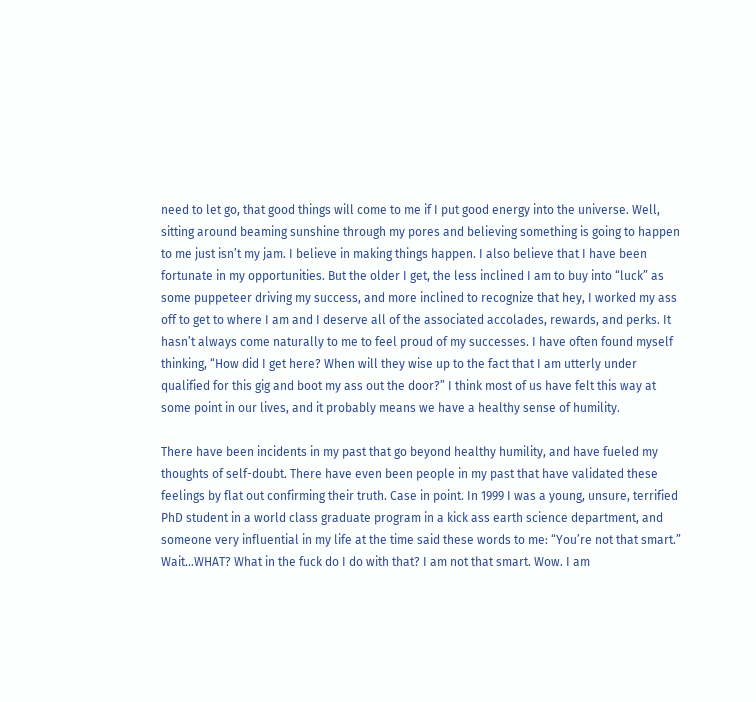need to let go, that good things will come to me if I put good energy into the universe. Well, sitting around beaming sunshine through my pores and believing something is going to happen to me just isn’t my jam. I believe in making things happen. I also believe that I have been fortunate in my opportunities. But the older I get, the less inclined I am to buy into “luck” as some puppeteer driving my success, and more inclined to recognize that hey, I worked my ass off to get to where I am and I deserve all of the associated accolades, rewards, and perks. It hasn’t always come naturally to me to feel proud of my successes. I have often found myself thinking, “How did I get here? When will they wise up to the fact that I am utterly under qualified for this gig and boot my ass out the door?” I think most of us have felt this way at some point in our lives, and it probably means we have a healthy sense of humility.

There have been incidents in my past that go beyond healthy humility, and have fueled my thoughts of self-doubt. There have even been people in my past that have validated these feelings by flat out confirming their truth. Case in point. In 1999 I was a young, unsure, terrified PhD student in a world class graduate program in a kick ass earth science department, and someone very influential in my life at the time said these words to me: “You’re not that smart.” Wait…WHAT? What in the fuck do I do with that? I am not that smart. Wow. I am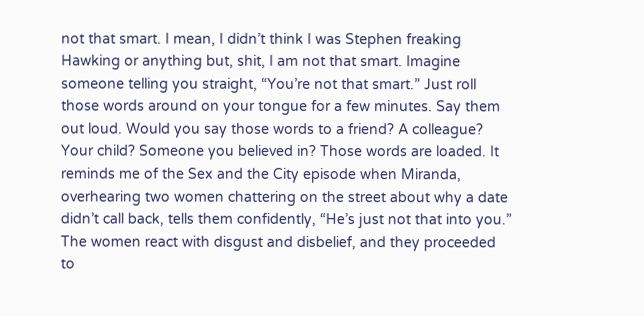not that smart. I mean, I didn’t think I was Stephen freaking Hawking or anything but, shit, I am not that smart. Imagine someone telling you straight, “You’re not that smart.” Just roll those words around on your tongue for a few minutes. Say them out loud. Would you say those words to a friend? A colleague? Your child? Someone you believed in? Those words are loaded. It reminds me of the Sex and the City episode when Miranda, overhearing two women chattering on the street about why a date didn’t call back, tells them confidently, “He’s just not that into you.” The women react with disgust and disbelief, and they proceeded to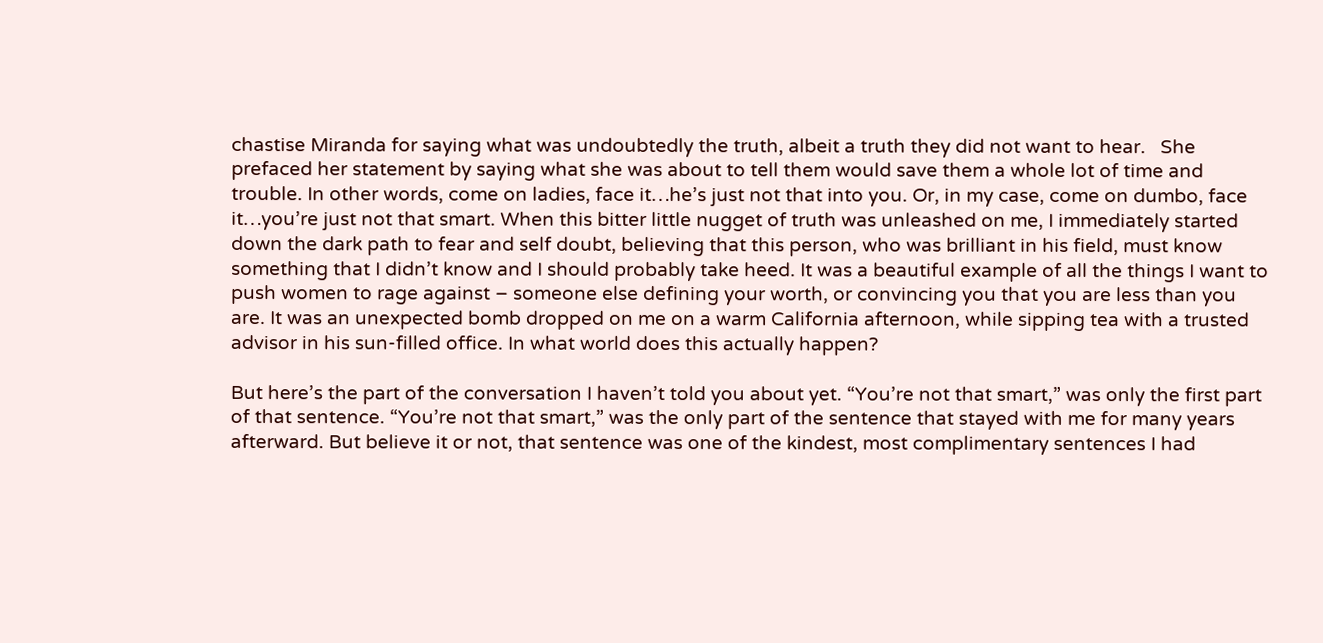chastise Miranda for saying what was undoubtedly the truth, albeit a truth they did not want to hear.   She prefaced her statement by saying what she was about to tell them would save them a whole lot of time and trouble. In other words, come on ladies, face it…he’s just not that into you. Or, in my case, come on dumbo, face it…you’re just not that smart. When this bitter little nugget of truth was unleashed on me, I immediately started down the dark path to fear and self doubt, believing that this person, who was brilliant in his field, must know something that I didn’t know and I should probably take heed. It was a beautiful example of all the things I want to push women to rage against – someone else defining your worth, or convincing you that you are less than you are. It was an unexpected bomb dropped on me on a warm California afternoon, while sipping tea with a trusted advisor in his sun-filled office. In what world does this actually happen?

But here’s the part of the conversation I haven’t told you about yet. “You’re not that smart,” was only the first part of that sentence. “You’re not that smart,” was the only part of the sentence that stayed with me for many years afterward. But believe it or not, that sentence was one of the kindest, most complimentary sentences I had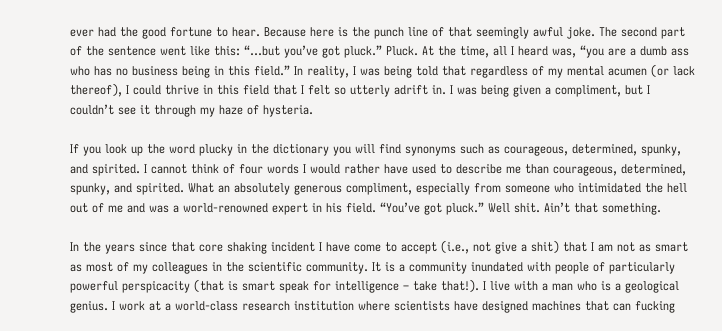ever had the good fortune to hear. Because here is the punch line of that seemingly awful joke. The second part of the sentence went like this: “…but you’ve got pluck.” Pluck. At the time, all I heard was, “you are a dumb ass who has no business being in this field.” In reality, I was being told that regardless of my mental acumen (or lack thereof), I could thrive in this field that I felt so utterly adrift in. I was being given a compliment, but I couldn’t see it through my haze of hysteria.

If you look up the word plucky in the dictionary you will find synonyms such as courageous, determined, spunky, and spirited. I cannot think of four words I would rather have used to describe me than courageous, determined, spunky, and spirited. What an absolutely generous compliment, especially from someone who intimidated the hell out of me and was a world-renowned expert in his field. “You’ve got pluck.” Well shit. Ain’t that something.

In the years since that core shaking incident I have come to accept (i.e., not give a shit) that I am not as smart as most of my colleagues in the scientific community. It is a community inundated with people of particularly powerful perspicacity (that is smart speak for intelligence – take that!). I live with a man who is a geological genius. I work at a world-class research institution where scientists have designed machines that can fucking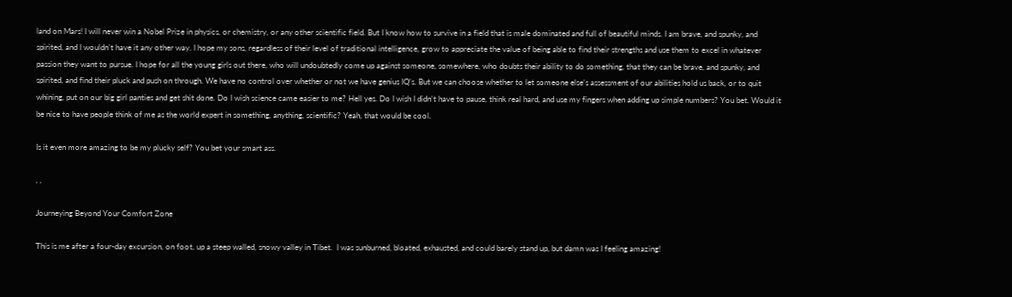land on Mars! I will never win a Nobel Prize in physics, or chemistry, or any other scientific field. But I know how to survive in a field that is male dominated and full of beautiful minds. I am brave, and spunky, and spirited, and I wouldn’t have it any other way. I hope my sons, regardless of their level of traditional intelligence, grow to appreciate the value of being able to find their strengths and use them to excel in whatever passion they want to pursue. I hope for all the young girls out there, who will undoubtedly come up against someone, somewhere, who doubts their ability to do something, that they can be brave, and spunky, and spirited, and find their pluck and push on through. We have no control over whether or not we have genius IQ’s. But we can choose whether to let someone else’s assessment of our abilities hold us back, or to quit whining, put on our big girl panties and get shit done. Do I wish science came easier to me? Hell yes. Do I wish I didn’t have to pause, think real hard, and use my fingers when adding up simple numbers? You bet. Would it be nice to have people think of me as the world expert in something, anything, scientific? Yeah, that would be cool.

Is it even more amazing to be my plucky self? You bet your smart ass.

, ,

Journeying Beyond Your Comfort Zone

This is me after a four-day excursion, on foot, up a steep walled, snowy valley in Tibet.  I was sunburned, bloated, exhausted, and could barely stand up, but damn was I feeling amazing!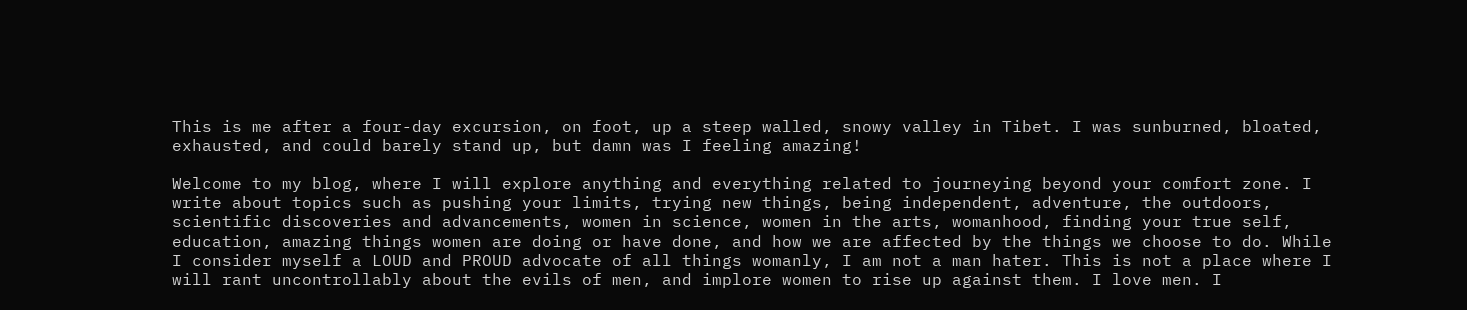This is me after a four-day excursion, on foot, up a steep walled, snowy valley in Tibet. I was sunburned, bloated, exhausted, and could barely stand up, but damn was I feeling amazing!

Welcome to my blog, where I will explore anything and everything related to journeying beyond your comfort zone. I write about topics such as pushing your limits, trying new things, being independent, adventure, the outdoors, scientific discoveries and advancements, women in science, women in the arts, womanhood, finding your true self, education, amazing things women are doing or have done, and how we are affected by the things we choose to do. While I consider myself a LOUD and PROUD advocate of all things womanly, I am not a man hater. This is not a place where I will rant uncontrollably about the evils of men, and implore women to rise up against them. I love men. I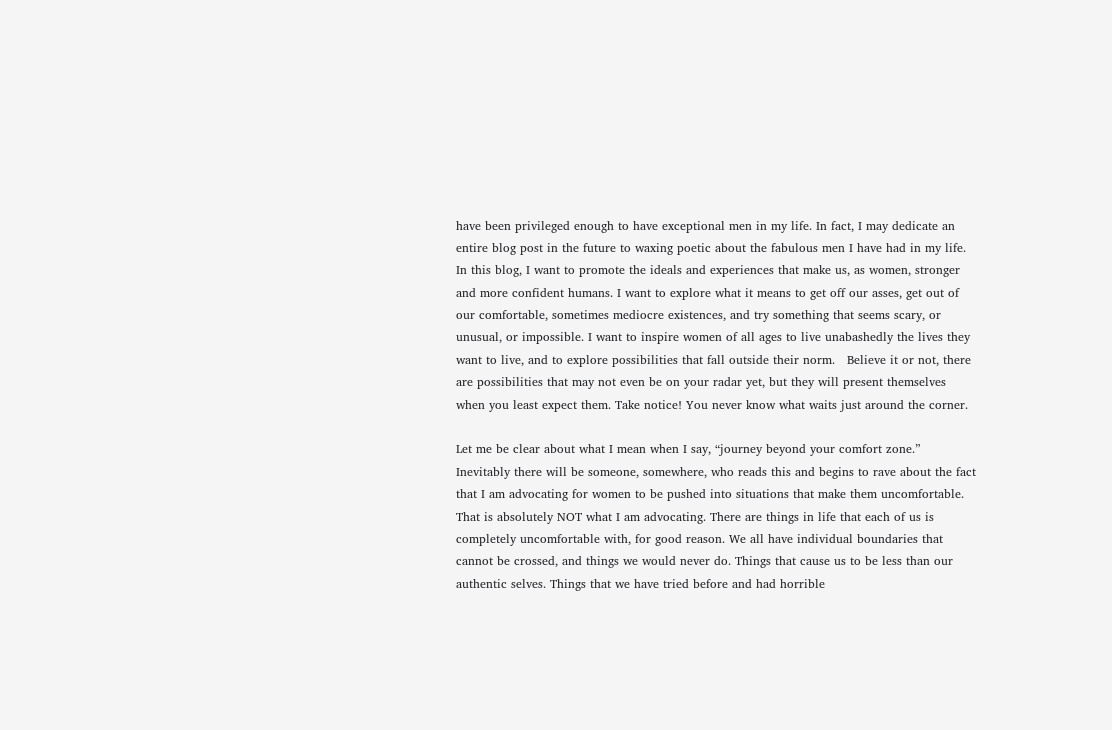have been privileged enough to have exceptional men in my life. In fact, I may dedicate an entire blog post in the future to waxing poetic about the fabulous men I have had in my life. In this blog, I want to promote the ideals and experiences that make us, as women, stronger and more confident humans. I want to explore what it means to get off our asses, get out of our comfortable, sometimes mediocre existences, and try something that seems scary, or unusual, or impossible. I want to inspire women of all ages to live unabashedly the lives they want to live, and to explore possibilities that fall outside their norm.   Believe it or not, there are possibilities that may not even be on your radar yet, but they will present themselves when you least expect them. Take notice! You never know what waits just around the corner.

Let me be clear about what I mean when I say, “journey beyond your comfort zone.” Inevitably there will be someone, somewhere, who reads this and begins to rave about the fact that I am advocating for women to be pushed into situations that make them uncomfortable. That is absolutely NOT what I am advocating. There are things in life that each of us is completely uncomfortable with, for good reason. We all have individual boundaries that cannot be crossed, and things we would never do. Things that cause us to be less than our authentic selves. Things that we have tried before and had horrible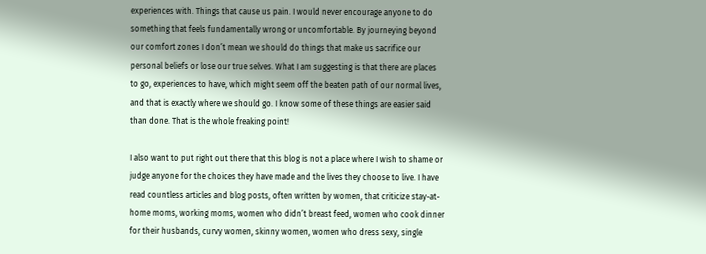experiences with. Things that cause us pain. I would never encourage anyone to do something that feels fundamentally wrong or uncomfortable. By journeying beyond our comfort zones I don’t mean we should do things that make us sacrifice our personal beliefs or lose our true selves. What I am suggesting is that there are places to go, experiences to have, which might seem off the beaten path of our normal lives, and that is exactly where we should go. I know some of these things are easier said than done. That is the whole freaking point!

I also want to put right out there that this blog is not a place where I wish to shame or judge anyone for the choices they have made and the lives they choose to live. I have read countless articles and blog posts, often written by women, that criticize stay-at-home moms, working moms, women who didn’t breast feed, women who cook dinner for their husbands, curvy women, skinny women, women who dress sexy, single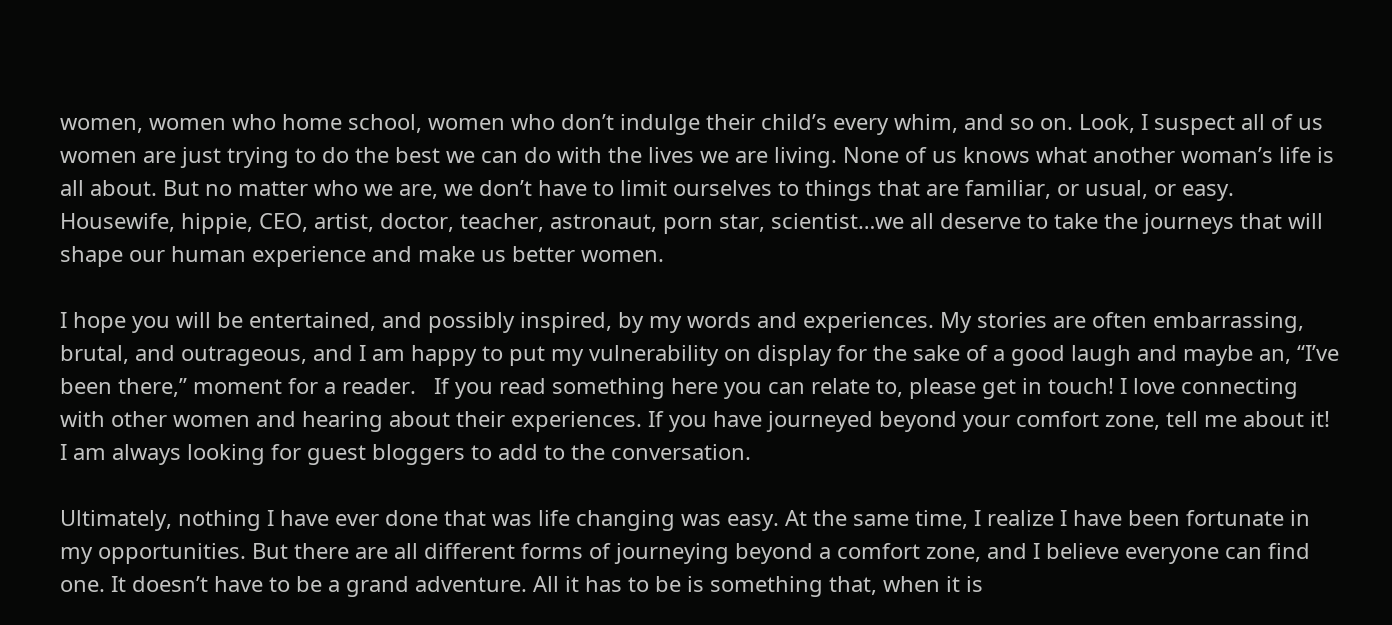women, women who home school, women who don’t indulge their child’s every whim, and so on. Look, I suspect all of us women are just trying to do the best we can do with the lives we are living. None of us knows what another woman’s life is all about. But no matter who we are, we don’t have to limit ourselves to things that are familiar, or usual, or easy. Housewife, hippie, CEO, artist, doctor, teacher, astronaut, porn star, scientist…we all deserve to take the journeys that will shape our human experience and make us better women.

I hope you will be entertained, and possibly inspired, by my words and experiences. My stories are often embarrassing, brutal, and outrageous, and I am happy to put my vulnerability on display for the sake of a good laugh and maybe an, “I’ve been there,” moment for a reader.   If you read something here you can relate to, please get in touch! I love connecting with other women and hearing about their experiences. If you have journeyed beyond your comfort zone, tell me about it! I am always looking for guest bloggers to add to the conversation.

Ultimately, nothing I have ever done that was life changing was easy. At the same time, I realize I have been fortunate in my opportunities. But there are all different forms of journeying beyond a comfort zone, and I believe everyone can find one. It doesn’t have to be a grand adventure. All it has to be is something that, when it is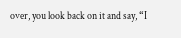over, you look back on it and say, “I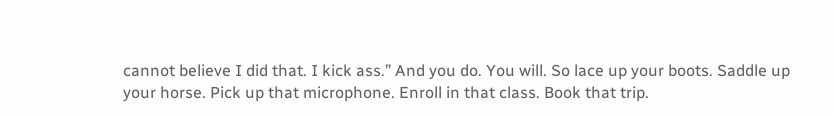cannot believe I did that. I kick ass.” And you do. You will. So lace up your boots. Saddle up your horse. Pick up that microphone. Enroll in that class. Book that trip.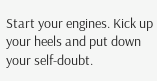Start your engines. Kick up your heels and put down your self-doubt.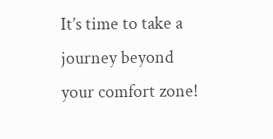It’s time to take a journey beyond your comfort zone!